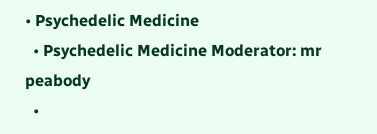• Psychedelic Medicine
  • Psychedelic Medicine Moderator: mr peabody
  •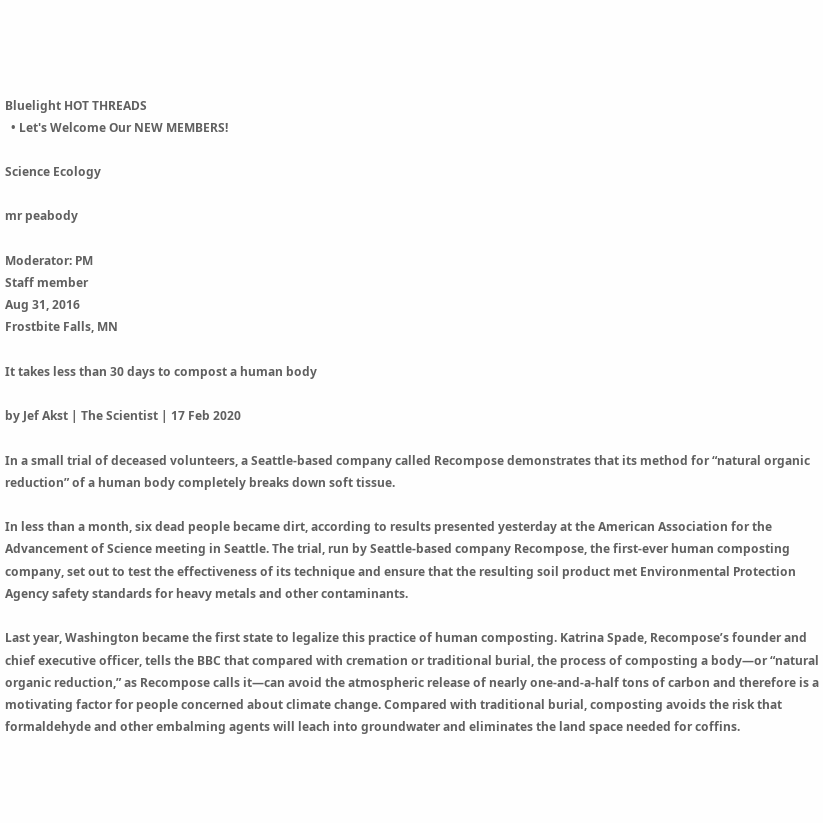Bluelight HOT THREADS
  • Let's Welcome Our NEW MEMBERS!

Science Ecology

mr peabody

Moderator: PM
Staff member
Aug 31, 2016
Frostbite Falls, MN

It takes less than 30 days to compost a human body

by Jef Akst | The Scientist | 17 Feb 2020

In a small trial of deceased volunteers, a Seattle-based company called Recompose demonstrates that its method for “natural organic reduction” of a human body completely breaks down soft tissue.

In less than a month, six dead people became dirt, according to results presented yesterday at the American Association for the Advancement of Science meeting in Seattle. The trial, run by Seattle-based company Recompose, the first-ever human composting company, set out to test the effectiveness of its technique and ensure that the resulting soil product met Environmental Protection Agency safety standards for heavy metals and other contaminants.

Last year, Washington became the first state to legalize this practice of human composting. Katrina Spade, Recompose’s founder and chief executive officer, tells the BBC that compared with cremation or traditional burial, the process of composting a body—or “natural organic reduction,” as Recompose calls it—can avoid the atmospheric release of nearly one-and-a-half tons of carbon and therefore is a motivating factor for people concerned about climate change. Compared with traditional burial, composting avoids the risk that formaldehyde and other embalming agents will leach into groundwater and eliminates the land space needed for coffins.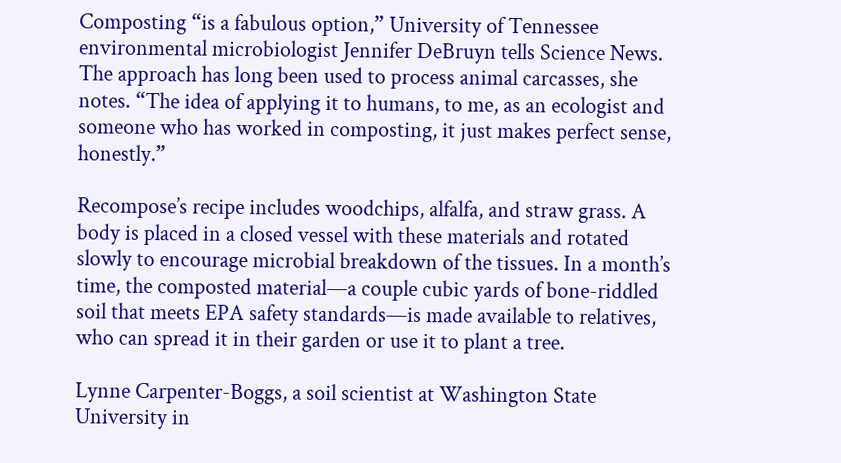Composting “is a fabulous option,” University of Tennessee environmental microbiologist Jennifer DeBruyn tells Science News. The approach has long been used to process animal carcasses, she notes. “The idea of applying it to humans, to me, as an ecologist and someone who has worked in composting, it just makes perfect sense, honestly.”

Recompose’s recipe includes woodchips, alfalfa, and straw grass. A body is placed in a closed vessel with these materials and rotated slowly to encourage microbial breakdown of the tissues. In a month’s time, the composted material—a couple cubic yards of bone-riddled soil that meets EPA safety standards—is made available to relatives, who can spread it in their garden or use it to plant a tree.

Lynne Carpenter-Boggs, a soil scientist at Washington State University in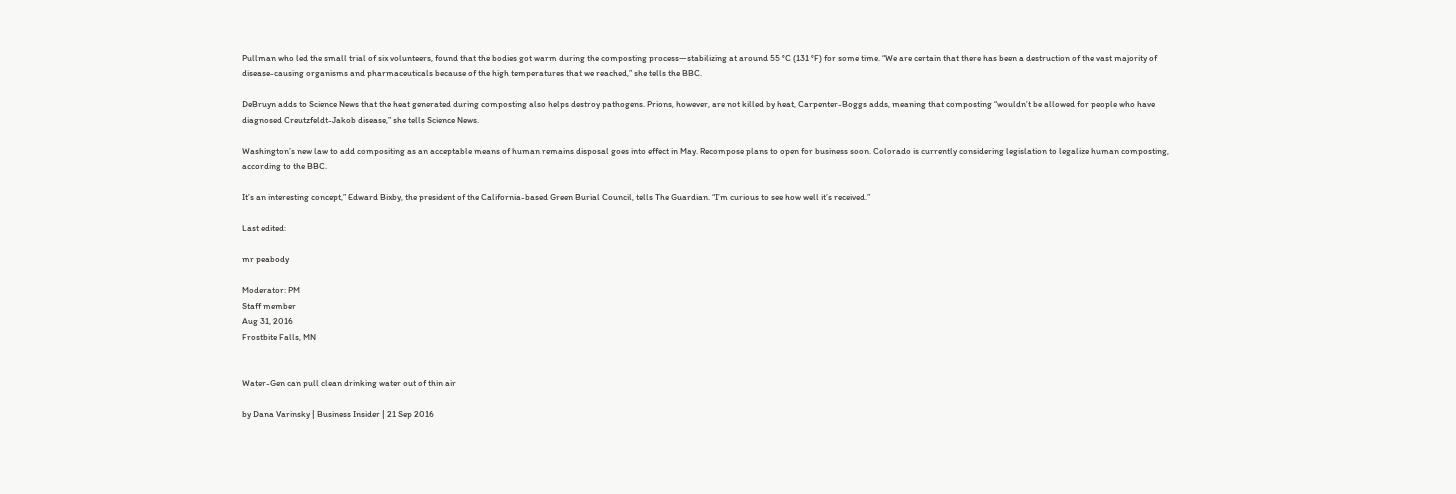Pullman who led the small trial of six volunteers, found that the bodies got warm during the composting process—stabilizing at around 55 °C (131 °F) for some time. “We are certain that there has been a destruction of the vast majority of disease-causing organisms and pharmaceuticals because of the high temperatures that we reached,” she tells the BBC.

DeBruyn adds to Science News that the heat generated during composting also helps destroy pathogens. Prions, however, are not killed by heat, Carpenter-Boggs adds, meaning that composting “wouldn’t be allowed for people who have diagnosed Creutzfeldt-Jakob disease,” she tells Science News.

Washington’s new law to add compositing as an acceptable means of human remains disposal goes into effect in May. Recompose plans to open for business soon. Colorado is currently considering legislation to legalize human composting, according to the BBC.

It’s an interesting concept,” Edward Bixby, the president of the California-based Green Burial Council, tells The Guardian. “I’m curious to see how well it’s received.”

Last edited:

mr peabody

Moderator: PM
Staff member
Aug 31, 2016
Frostbite Falls, MN


Water-Gen can pull clean drinking water out of thin air

by Dana Varinsky | Business Insider | 21 Sep 2016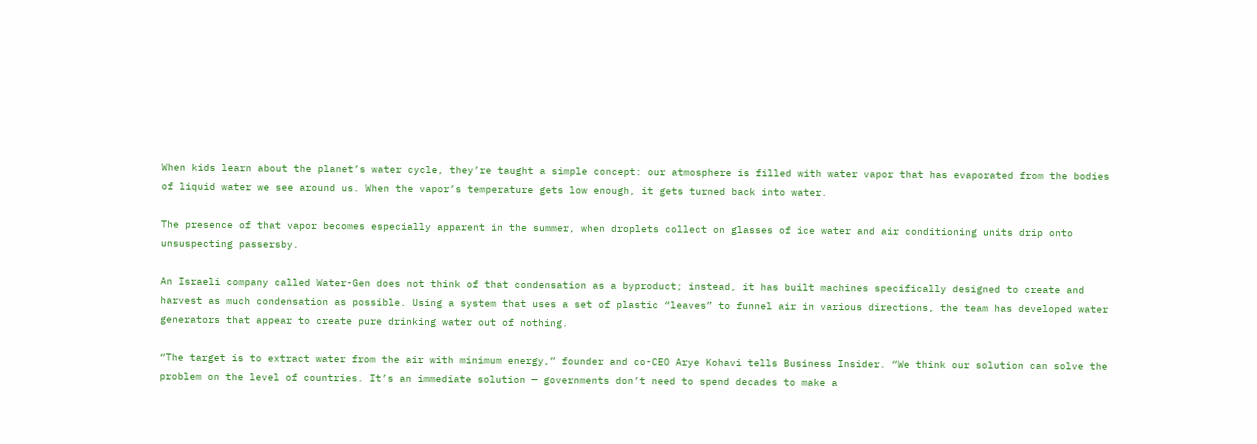When kids learn about the planet’s water cycle, they’re taught a simple concept: our atmosphere is filled with water vapor that has evaporated from the bodies of liquid water we see around us. When the vapor’s temperature gets low enough, it gets turned back into water.

The presence of that vapor becomes especially apparent in the summer, when droplets collect on glasses of ice water and air conditioning units drip onto unsuspecting passersby.

An Israeli company called Water-Gen does not think of that condensation as a byproduct; instead, it has built machines specifically designed to create and harvest as much condensation as possible. Using a system that uses a set of plastic “leaves” to funnel air in various directions, the team has developed water generators that appear to create pure drinking water out of nothing.

“The target is to extract water from the air with minimum energy,” founder and co-CEO Arye Kohavi tells Business Insider. “We think our solution can solve the problem on the level of countries. It’s an immediate solution — governments don’t need to spend decades to make a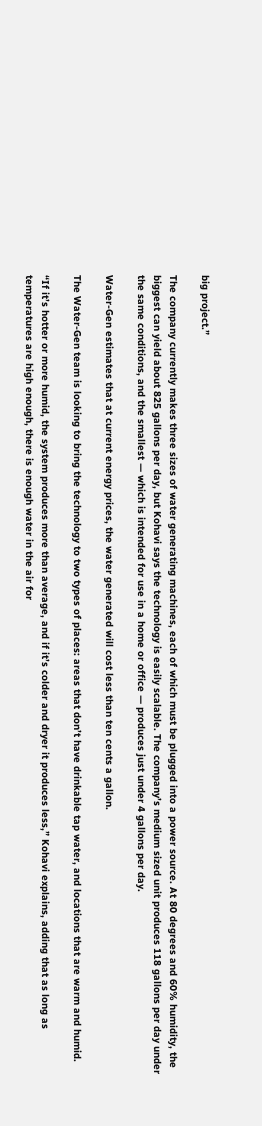big project.”

The company currently makes three sizes of water generating machines, each of which must be plugged into a power source. At 80 degrees and 60% humidity, the biggest can yield about 825 gallons per day, but Kohavi says the technology is easily scalable. The company’s medium sized unit produces 118 gallons per day under the same conditions, and the smallest — which is intended for use in a home or office — produces just under 4 gallons per day.

Water-Gen estimates that at current energy prices, the water generated will cost less than ten cents a gallon.

The Water-Gen team is looking to bring the technology to two types of places: areas that don’t have drinkable tap water, and locations that are warm and humid.

“If it’s hotter or more humid, the system produces more than average, and if it’s colder and dryer it produces less,” Kohavi explains, adding that as long as temperatures are high enough, there is enough water in the air for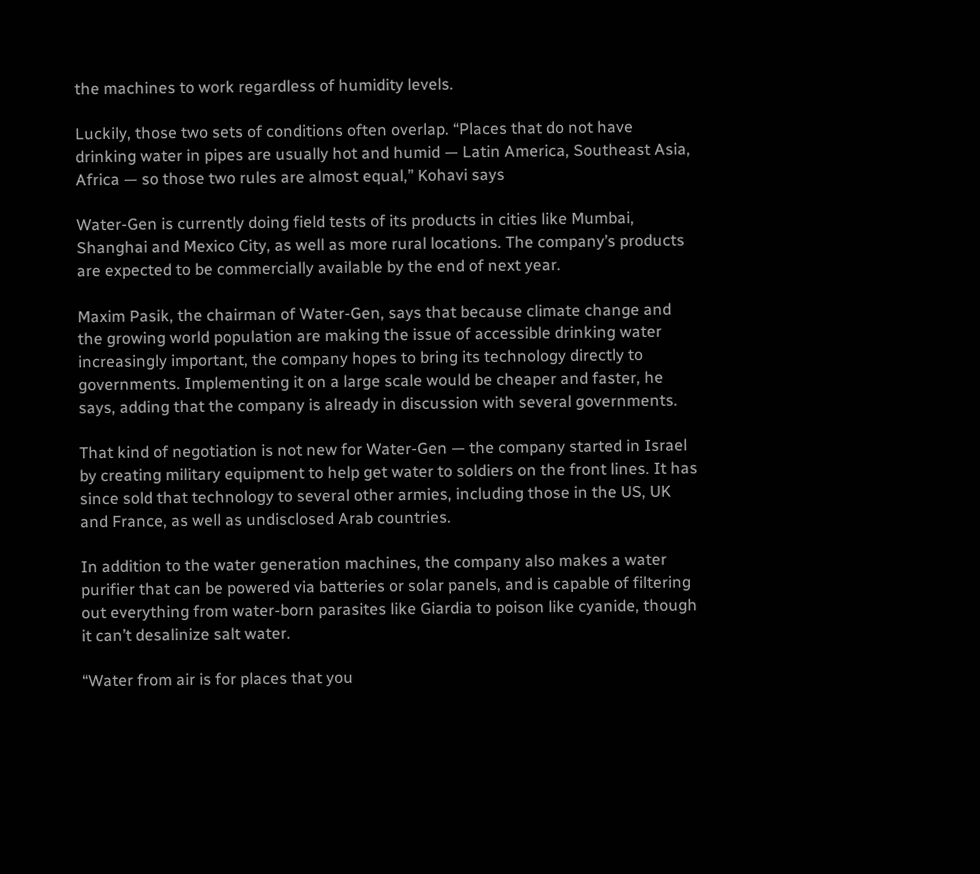the machines to work regardless of humidity levels.

Luckily, those two sets of conditions often overlap. “Places that do not have drinking water in pipes are usually hot and humid — Latin America, Southeast Asia, Africa — so those two rules are almost equal,” Kohavi says

Water-Gen is currently doing field tests of its products in cities like Mumbai, Shanghai and Mexico City, as well as more rural locations. The company’s products are expected to be commercially available by the end of next year.

Maxim Pasik, the chairman of Water-Gen, says that because climate change and the growing world population are making the issue of accessible drinking water increasingly important, the company hopes to bring its technology directly to governments. Implementing it on a large scale would be cheaper and faster, he says, adding that the company is already in discussion with several governments.

That kind of negotiation is not new for Water-Gen — the company started in Israel by creating military equipment to help get water to soldiers on the front lines. It has since sold that technology to several other armies, including those in the US, UK and France, as well as undisclosed Arab countries.

In addition to the water generation machines, the company also makes a water purifier that can be powered via batteries or solar panels, and is capable of filtering out everything from water-born parasites like Giardia to poison like cyanide, though it can’t desalinize salt water.

“Water from air is for places that you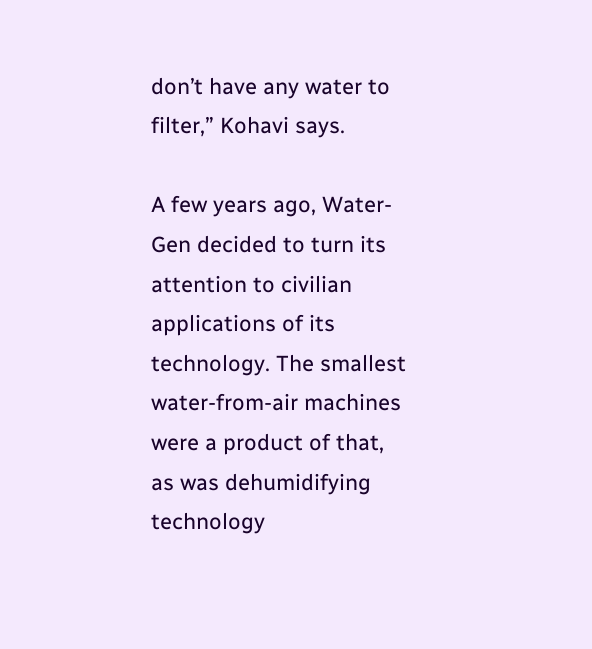don’t have any water to filter,” Kohavi says.

A few years ago, Water-Gen decided to turn its attention to civilian applications of its technology. The smallest water-from-air machines were a product of that, as was dehumidifying technology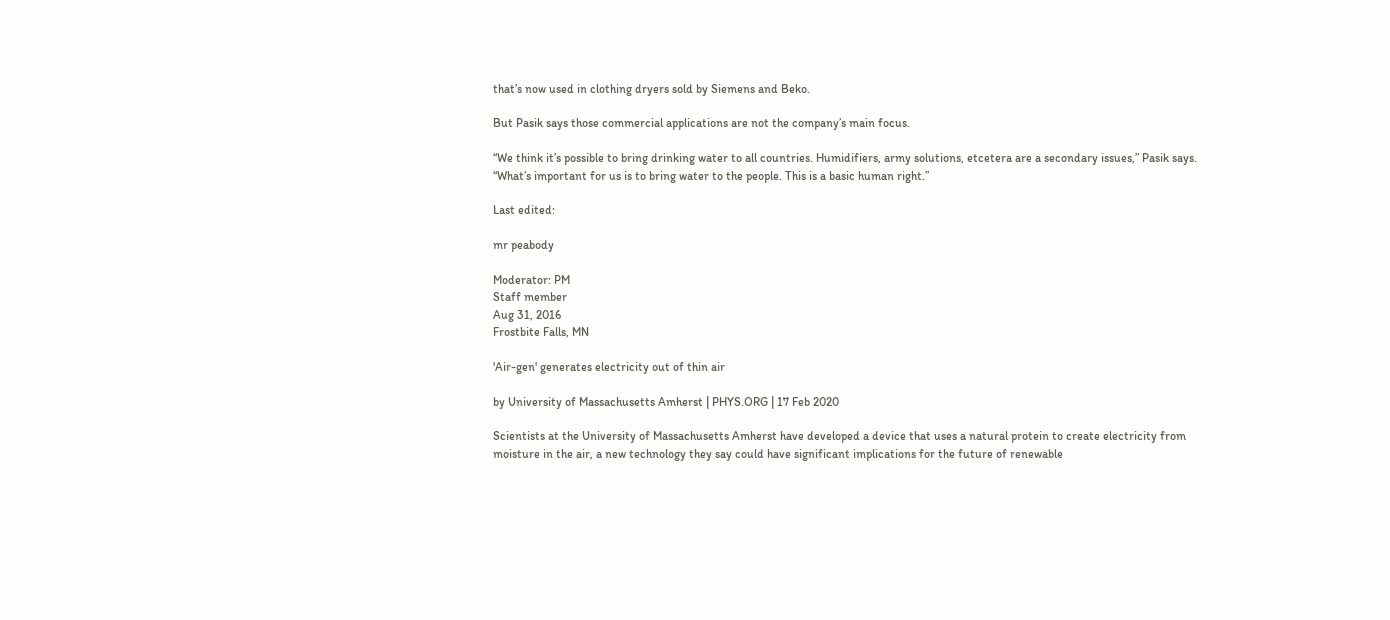that’s now used in clothing dryers sold by Siemens and Beko.

But Pasik says those commercial applications are not the company’s main focus.

“We think it’s possible to bring drinking water to all countries. Humidifiers, army solutions, etcetera are a secondary issues,” Pasik says. “What’s important for us is to bring water to the people. This is a basic human right.”

Last edited:

mr peabody

Moderator: PM
Staff member
Aug 31, 2016
Frostbite Falls, MN

'Air-gen' generates electricity out of thin air

by University of Massachusetts Amherst | PHYS.ORG | 17 Feb 2020

Scientists at the University of Massachusetts Amherst have developed a device that uses a natural protein to create electricity from moisture in the air, a new technology they say could have significant implications for the future of renewable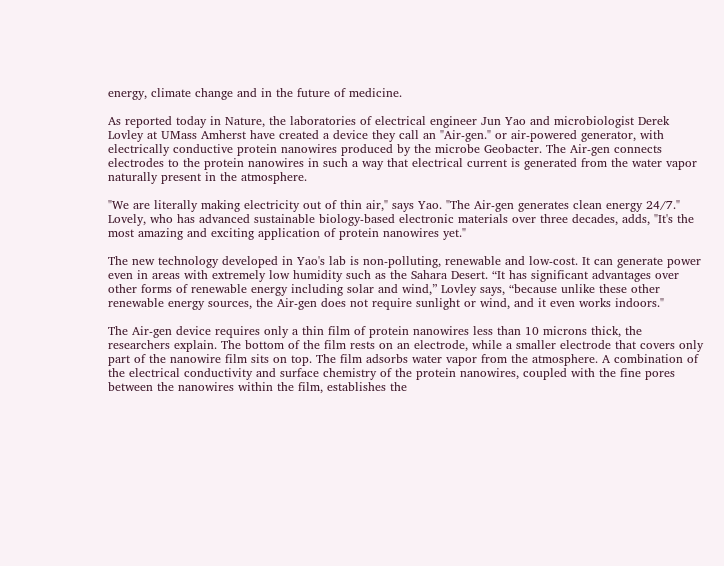energy, climate change and in the future of medicine.

As reported today in Nature, the laboratories of electrical engineer Jun Yao and microbiologist Derek Lovley at UMass Amherst have created a device they call an "Air-gen." or air-powered generator, with electrically conductive protein nanowires produced by the microbe Geobacter. The Air-gen connects electrodes to the protein nanowires in such a way that electrical current is generated from the water vapor naturally present in the atmosphere.

"We are literally making electricity out of thin air," says Yao. "The Air-gen generates clean energy 24/7." Lovely, who has advanced sustainable biology-based electronic materials over three decades, adds, "It's the most amazing and exciting application of protein nanowires yet."

The new technology developed in Yao's lab is non-polluting, renewable and low-cost. It can generate power even in areas with extremely low humidity such as the Sahara Desert. “It has significant advantages over other forms of renewable energy including solar and wind,” Lovley says, “because unlike these other renewable energy sources, the Air-gen does not require sunlight or wind, and it even works indoors."

The Air-gen device requires only a thin film of protein nanowires less than 10 microns thick, the researchers explain. The bottom of the film rests on an electrode, while a smaller electrode that covers only part of the nanowire film sits on top. The film adsorbs water vapor from the atmosphere. A combination of the electrical conductivity and surface chemistry of the protein nanowires, coupled with the fine pores between the nanowires within the film, establishes the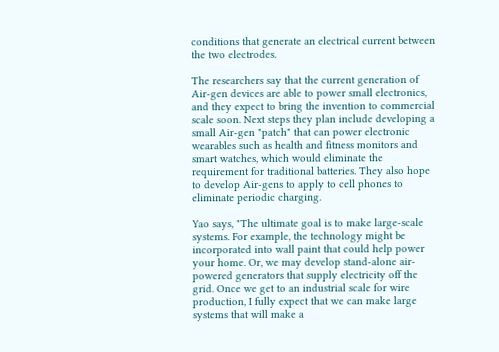conditions that generate an electrical current between the two electrodes.

The researchers say that the current generation of Air-gen devices are able to power small electronics, and they expect to bring the invention to commercial scale soon. Next steps they plan include developing a small Air-gen "patch" that can power electronic wearables such as health and fitness monitors and smart watches, which would eliminate the requirement for traditional batteries. They also hope to develop Air-gens to apply to cell phones to eliminate periodic charging.

Yao says, "The ultimate goal is to make large-scale systems. For example, the technology might be incorporated into wall paint that could help power your home. Or, we may develop stand-alone air-powered generators that supply electricity off the grid. Once we get to an industrial scale for wire production, I fully expect that we can make large systems that will make a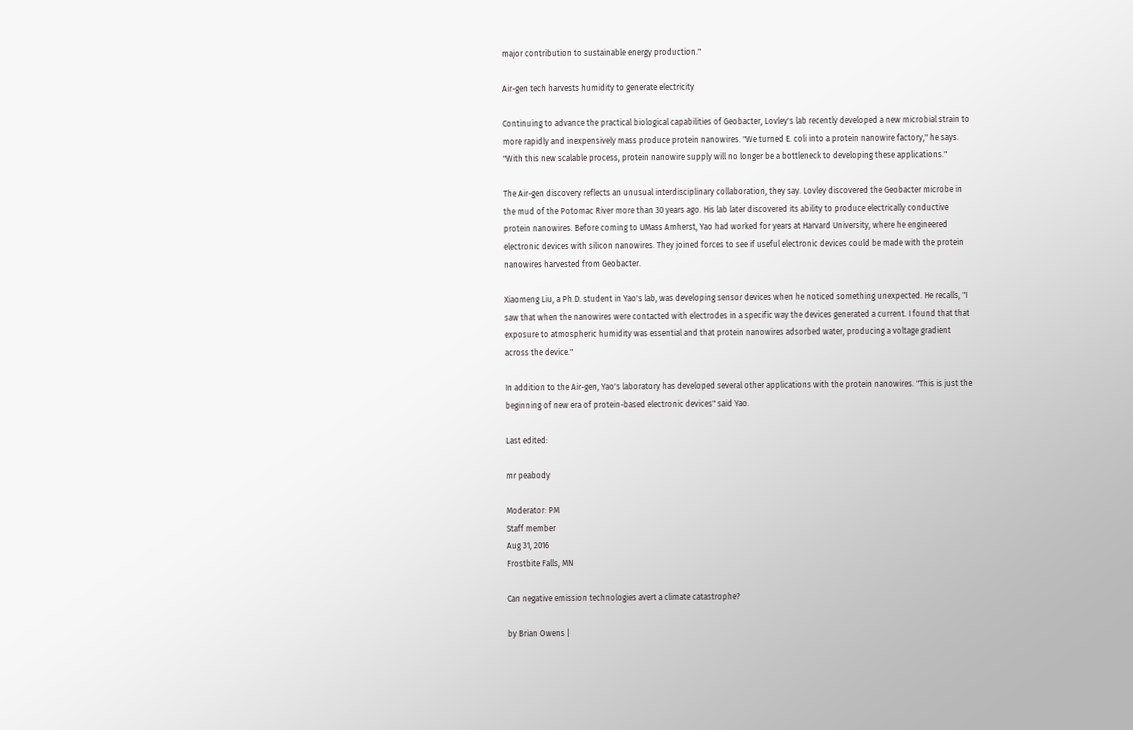major contribution to sustainable energy production."

Air-gen tech harvests humidity to generate electricity

Continuing to advance the practical biological capabilities of Geobacter, Lovley's lab recently developed a new microbial strain to more rapidly and inexpensively mass produce protein nanowires. "We turned E. coli into a protein nanowire factory," he says. "With this new scalable process, protein nanowire supply will no longer be a bottleneck to developing these applications."

The Air-gen discovery reflects an unusual interdisciplinary collaboration, they say. Lovley discovered the Geobacter microbe in the mud of the Potomac River more than 30 years ago. His lab later discovered its ability to produce electrically conductive protein nanowires. Before coming to UMass Amherst, Yao had worked for years at Harvard University, where he engineered electronic devices with silicon nanowires. They joined forces to see if useful electronic devices could be made with the protein nanowires harvested from Geobacter.

Xiaomeng Liu, a Ph.D. student in Yao's lab, was developing sensor devices when he noticed something unexpected. He recalls, "I saw that when the nanowires were contacted with electrodes in a specific way the devices generated a current. I found that that exposure to atmospheric humidity was essential and that protein nanowires adsorbed water, producing a voltage gradient across the device."

In addition to the Air-gen, Yao's laboratory has developed several other applications with the protein nanowires. "This is just the beginning of new era of protein-based electronic devices" said Yao.

Last edited:

mr peabody

Moderator: PM
Staff member
Aug 31, 2016
Frostbite Falls, MN

Can negative emission technologies avert a climate catastrophe?

by Brian Owens |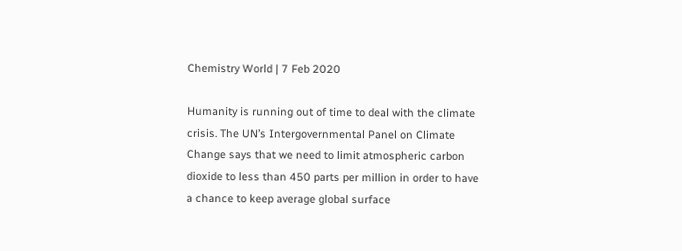Chemistry World | 7 Feb 2020

Humanity is running out of time to deal with the climate crisis. The UN’s Intergovernmental Panel on Climate Change says that we need to limit atmospheric carbon dioxide to less than 450 parts per million in order to have a chance to keep average global surface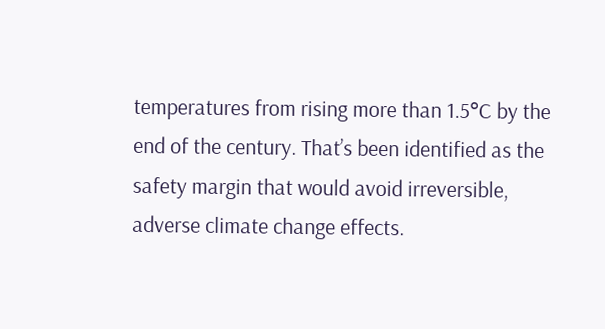temperatures from rising more than 1.5°C by the end of the century. That’s been identified as the safety margin that would avoid irreversible, adverse climate change effects.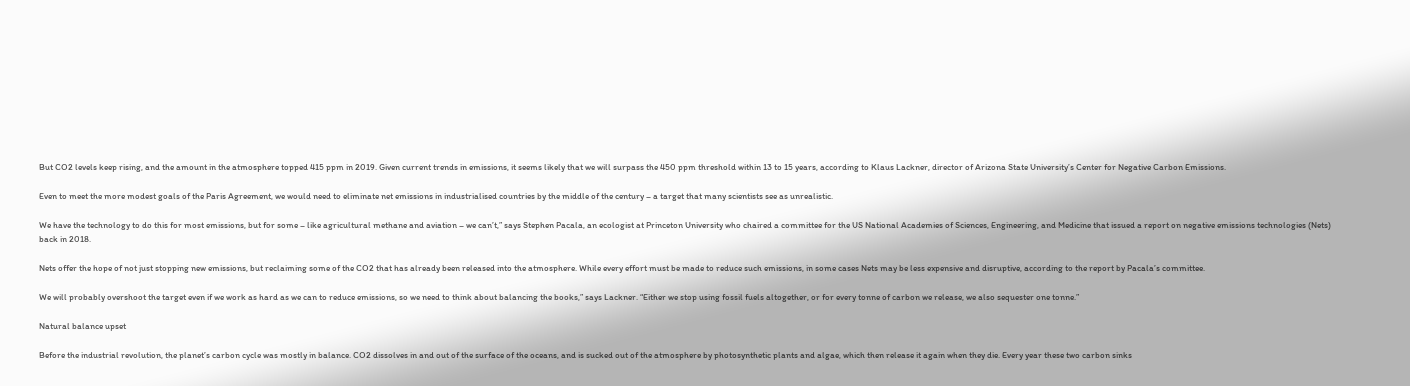But CO2 levels keep rising, and the amount in the atmosphere topped 415 ppm in 2019. Given current trends in emissions, it seems likely that we will surpass the 450 ppm threshold within 13 to 15 years, according to Klaus Lackner, director of Arizona State University’s Center for Negative Carbon Emissions.

Even to meet the more modest goals of the Paris Agreement, we would need to eliminate net emissions in industrialised countries by the middle of the century – a target that many scientists see as unrealistic.

We have the technology to do this for most emissions, but for some – like agricultural methane and aviation – we can’t,” says Stephen Pacala, an ecologist at Princeton University who chaired a committee for the US National Academies of Sciences, Engineering, and Medicine that issued a report on negative emissions technologies (Nets) back in 2018.

Nets offer the hope of not just stopping new emissions, but reclaiming some of the CO2 that has already been released into the atmosphere. While every effort must be made to reduce such emissions, in some cases Nets may be less expensive and disruptive, according to the report by Pacala’s committee.

We will probably overshoot the target even if we work as hard as we can to reduce emissions, so we need to think about balancing the books,” says Lackner. “Either we stop using fossil fuels altogether, or for every tonne of carbon we release, we also sequester one tonne.”

Natural balance upset

Before the industrial revolution, the planet’s carbon cycle was mostly in balance. CO2 dissolves in and out of the surface of the oceans, and is sucked out of the atmosphere by photosynthetic plants and algae, which then release it again when they die. Every year these two carbon sinks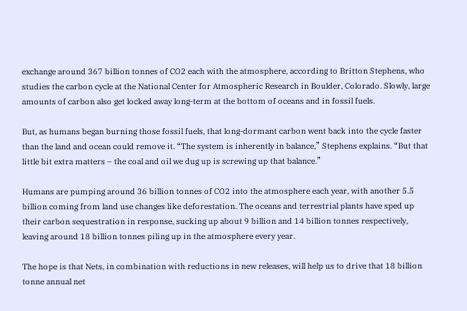exchange around 367 billion tonnes of CO2 each with the atmosphere, according to Britton Stephens, who studies the carbon cycle at the National Center for Atmospheric Research in Boulder, Colorado. Slowly, large amounts of carbon also get locked away long-term at the bottom of oceans and in fossil fuels.

But, as humans began burning those fossil fuels, that long-dormant carbon went back into the cycle faster than the land and ocean could remove it. “The system is inherently in balance,” Stephens explains. “But that little bit extra matters – the coal and oil we dug up is screwing up that balance.”

Humans are pumping around 36 billion tonnes of CO2 into the atmosphere each year, with another 5.5 billion coming from land use changes like deforestation. The oceans and terrestrial plants have sped up their carbon sequestration in response, sucking up about 9 billion and 14 billion tonnes respectively, leaving around 18 billion tonnes piling up in the atmosphere every year.

The hope is that Nets, in combination with reductions in new releases, will help us to drive that 18 billion tonne annual net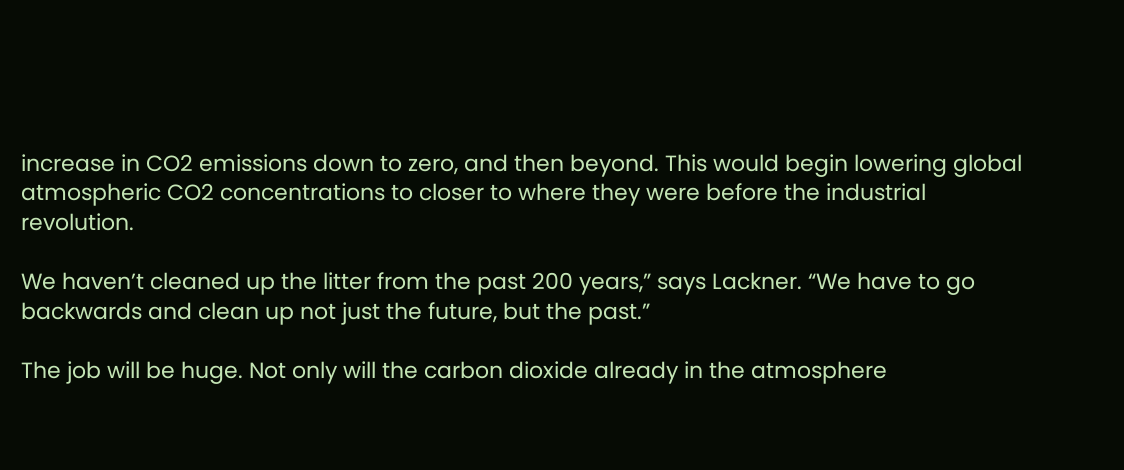increase in CO2 emissions down to zero, and then beyond. This would begin lowering global atmospheric CO2 concentrations to closer to where they were before the industrial revolution.

We haven’t cleaned up the litter from the past 200 years,” says Lackner. “We have to go backwards and clean up not just the future, but the past.”

The job will be huge. Not only will the carbon dioxide already in the atmosphere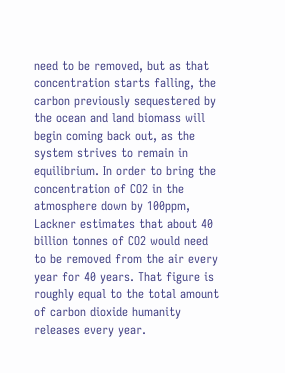need to be removed, but as that concentration starts falling, the carbon previously sequestered by the ocean and land biomass will begin coming back out, as the system strives to remain in equilibrium. In order to bring the concentration of CO2 in the atmosphere down by 100ppm, Lackner estimates that about 40 billion tonnes of CO2 would need to be removed from the air every year for 40 years. That figure is roughly equal to the total amount of carbon dioxide humanity releases every year.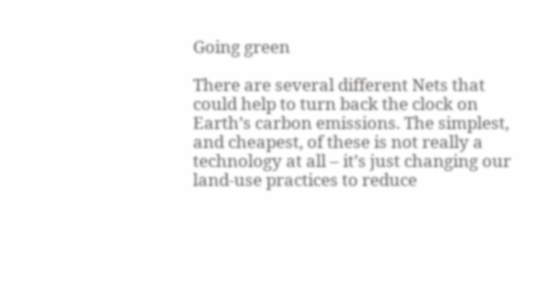Going green

There are several different Nets that could help to turn back the clock on Earth’s carbon emissions. The simplest, and cheapest, of these is not really a technology at all – it’s just changing our land-use practices to reduce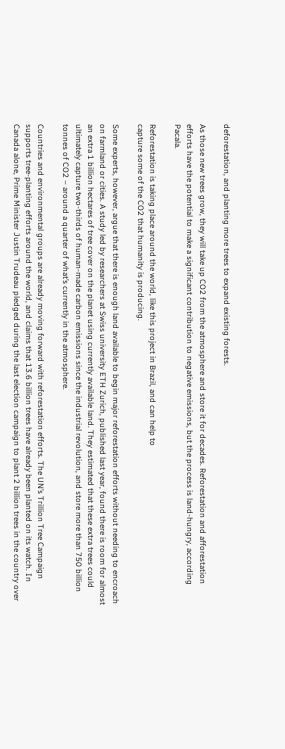deforestation, and planting more trees to expand existing forests.

As those new trees grow, they will take up CO2 from the atmosphere and store it for decades. Reforestation and afforestation efforts have the potential to make a significant contribution to negative emissions, but the process is land-hungry, according Pacala.

Reforestation is taking place around the world, like this project in Brazil, and can help to
capture some of the CO2 that humanity is producing.

Some experts, however, argue that there is enough land available to begin major reforestation efforts without needing to encroach on farmland or cities. A study led by researchers at Swiss university ETH Zurich, published last year, found there is room for almost an extra 1 billion hectares of tree cover on the planet using currently available land. They estimated that these extra trees could ultimately capture two-thirds of human-made carbon emissions since the industrial revolution, and store more than 750 billion tonnes of CO2 – around a quarter of what’s currently in the atmosphere.

Countries and environmental groups are already moving forward with reforestation efforts. The UN’s Trillion Tree Campaign supports tree-planting efforts around the world, and claims that 13.6 billion trees have already been planted on its watch. In Canada alone, Prime Minister Justin Trudeau pledged during the last election campaign to plant 2 billion trees in the country over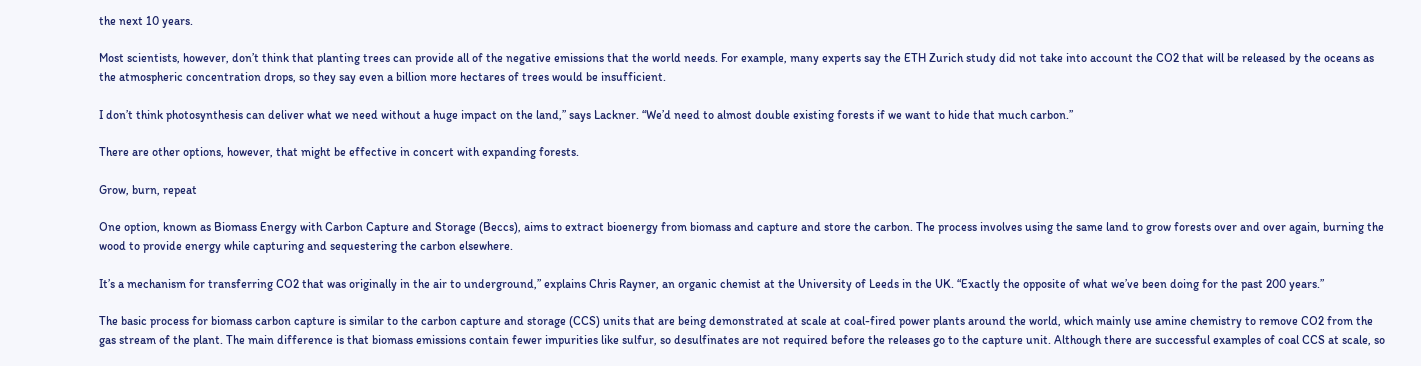the next 10 years.

Most scientists, however, don’t think that planting trees can provide all of the negative emissions that the world needs. For example, many experts say the ETH Zurich study did not take into account the CO2 that will be released by the oceans as the atmospheric concentration drops, so they say even a billion more hectares of trees would be insufficient.

I don’t think photosynthesis can deliver what we need without a huge impact on the land,” says Lackner. “We’d need to almost double existing forests if we want to hide that much carbon.”

There are other options, however, that might be effective in concert with expanding forests.

Grow, burn, repeat

One option, known as Biomass Energy with Carbon Capture and Storage (Beccs), aims to extract bioenergy from biomass and capture and store the carbon. The process involves using the same land to grow forests over and over again, burning the wood to provide energy while capturing and sequestering the carbon elsewhere.

It’s a mechanism for transferring CO2 that was originally in the air to underground,” explains Chris Rayner, an organic chemist at the University of Leeds in the UK. “Exactly the opposite of what we’ve been doing for the past 200 years.”

The basic process for biomass carbon capture is similar to the carbon capture and storage (CCS) units that are being demonstrated at scale at coal-fired power plants around the world, which mainly use amine chemistry to remove CO2 from the gas stream of the plant. The main difference is that biomass emissions contain fewer impurities like sulfur, so desulfinates are not required before the releases go to the capture unit. Although there are successful examples of coal CCS at scale, so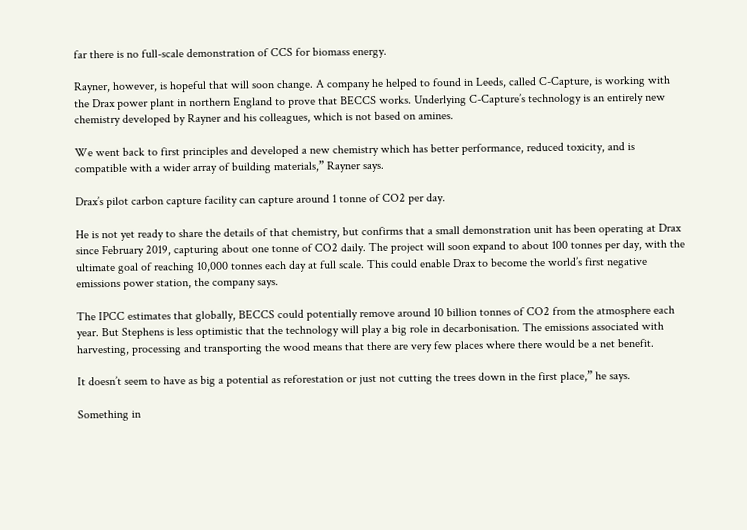far there is no full-scale demonstration of CCS for biomass energy.

Rayner, however, is hopeful that will soon change. A company he helped to found in Leeds, called C-Capture, is working with the Drax power plant in northern England to prove that BECCS works. Underlying C-Capture’s technology is an entirely new chemistry developed by Rayner and his colleagues, which is not based on amines.

We went back to first principles and developed a new chemistry which has better performance, reduced toxicity, and is compatible with a wider array of building materials,” Rayner says.

Drax’s pilot carbon capture facility can capture around 1 tonne of CO2 per day.

He is not yet ready to share the details of that chemistry, but confirms that a small demonstration unit has been operating at Drax since February 2019, capturing about one tonne of CO2 daily. The project will soon expand to about 100 tonnes per day, with the ultimate goal of reaching 10,000 tonnes each day at full scale. This could enable Drax to become the world’s first negative emissions power station, the company says.

The IPCC estimates that globally, BECCS could potentially remove around 10 billion tonnes of CO2 from the atmosphere each year. But Stephens is less optimistic that the technology will play a big role in decarbonisation. The emissions associated with harvesting, processing and transporting the wood means that there are very few places where there would be a net benefit.

It doesn’t seem to have as big a potential as reforestation or just not cutting the trees down in the first place,” he says.

Something in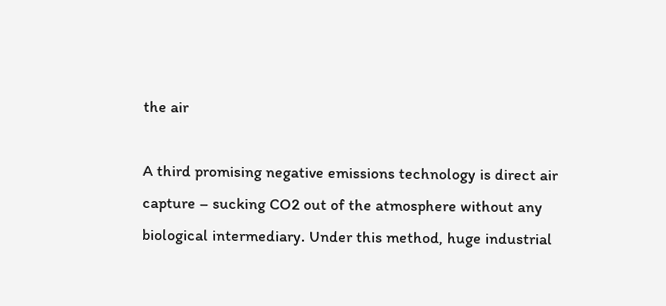the air

A third promising negative emissions technology is direct air capture – sucking CO2 out of the atmosphere without any biological intermediary. Under this method, huge industrial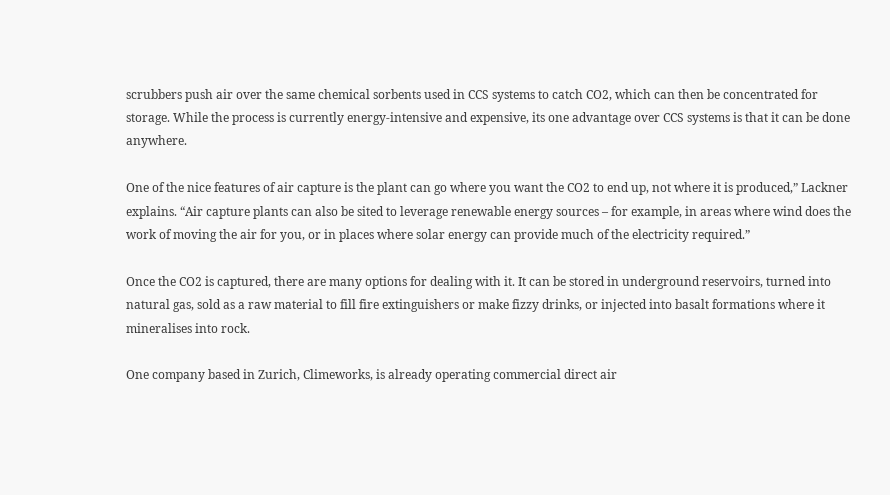scrubbers push air over the same chemical sorbents used in CCS systems to catch CO2, which can then be concentrated for storage. While the process is currently energy-intensive and expensive, its one advantage over CCS systems is that it can be done anywhere.

One of the nice features of air capture is the plant can go where you want the CO2 to end up, not where it is produced,” Lackner explains. “Air capture plants can also be sited to leverage renewable energy sources – for example, in areas where wind does the work of moving the air for you, or in places where solar energy can provide much of the electricity required.”

Once the CO2 is captured, there are many options for dealing with it. It can be stored in underground reservoirs, turned into natural gas, sold as a raw material to fill fire extinguishers or make fizzy drinks, or injected into basalt formations where it mineralises into rock.

One company based in Zurich, Climeworks, is already operating commercial direct air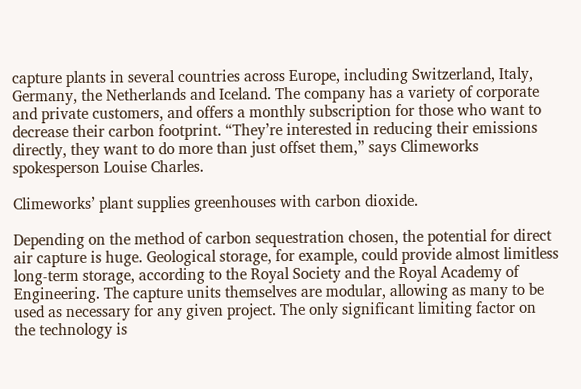capture plants in several countries across Europe, including Switzerland, Italy, Germany, the Netherlands and Iceland. The company has a variety of corporate and private customers, and offers a monthly subscription for those who want to decrease their carbon footprint. “They’re interested in reducing their emissions directly, they want to do more than just offset them,” says Climeworks spokesperson Louise Charles.

Climeworks’ plant supplies greenhouses with carbon dioxide.

Depending on the method of carbon sequestration chosen, the potential for direct air capture is huge. Geological storage, for example, could provide almost limitless long-term storage, according to the Royal Society and the Royal Academy of Engineering. The capture units themselves are modular, allowing as many to be used as necessary for any given project. The only significant limiting factor on the technology is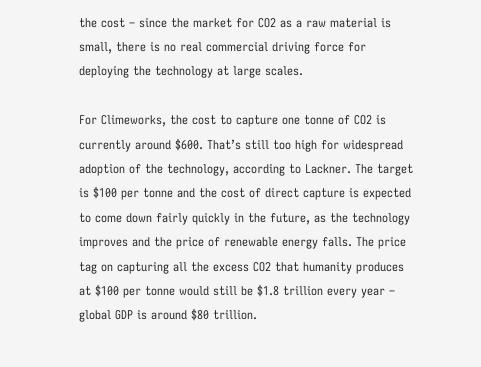the cost – since the market for CO2 as a raw material is small, there is no real commercial driving force for deploying the technology at large scales.

For Climeworks, the cost to capture one tonne of CO2 is currently around $600. That’s still too high for widespread adoption of the technology, according to Lackner. The target is $100 per tonne and the cost of direct capture is expected to come down fairly quickly in the future, as the technology improves and the price of renewable energy falls. The price tag on capturing all the excess CO2 that humanity produces at $100 per tonne would still be $1.8 trillion every year – global GDP is around $80 trillion.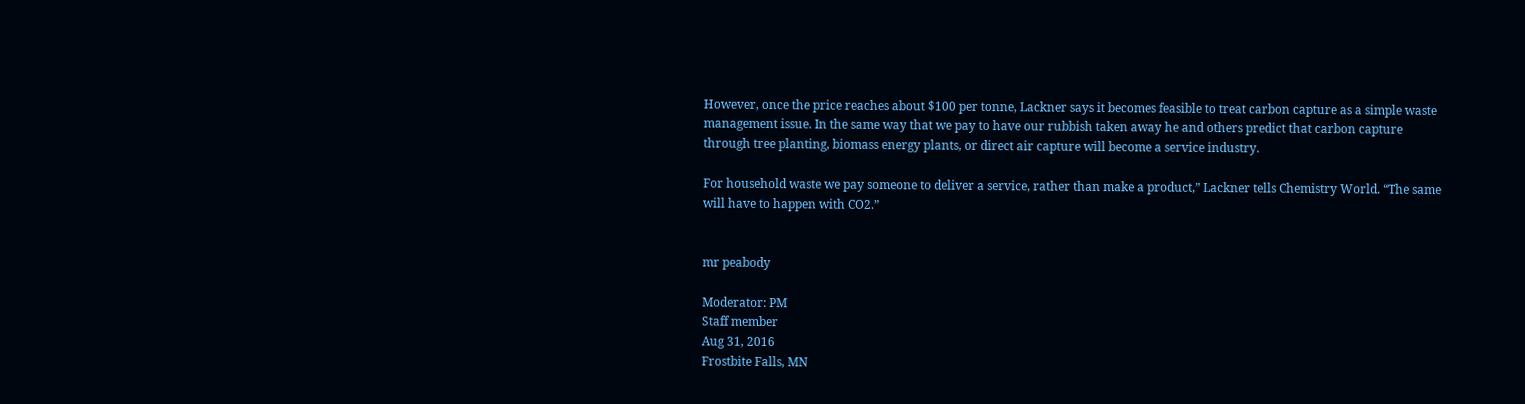However, once the price reaches about $100 per tonne, Lackner says it becomes feasible to treat carbon capture as a simple waste management issue. In the same way that we pay to have our rubbish taken away he and others predict that carbon capture through tree planting, biomass energy plants, or direct air capture will become a service industry.

For household waste we pay someone to deliver a service, rather than make a product,” Lackner tells Chemistry World. “The same will have to happen with CO2.”


mr peabody

Moderator: PM
Staff member
Aug 31, 2016
Frostbite Falls, MN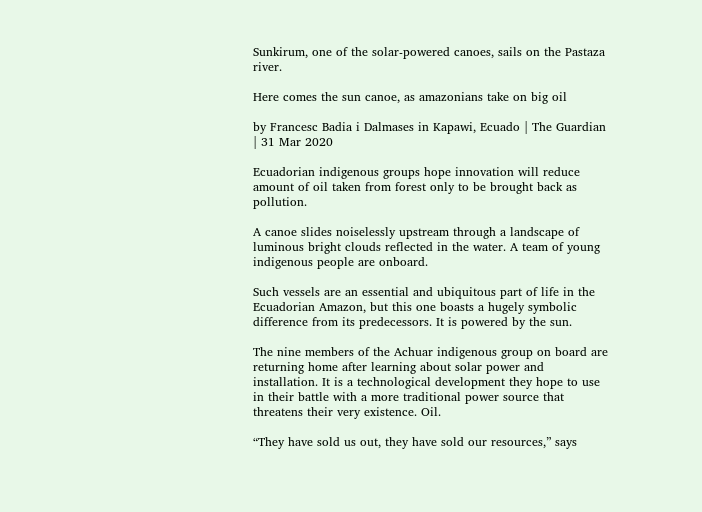Sunkirum, one of the solar-powered canoes, sails on the Pastaza river.

Here comes the sun canoe, as amazonians take on big oil

by Francesc Badia i Dalmases in Kapawi, Ecuado | The Guardian | 31 Mar 2020

Ecuadorian indigenous groups hope innovation will reduce amount of oil taken from forest only to be brought back as pollution.

A canoe slides noiselessly upstream through a landscape of luminous bright clouds reflected in the water. A team of young indigenous people are onboard.

Such vessels are an essential and ubiquitous part of life in the Ecuadorian Amazon, but this one boasts a hugely symbolic difference from its predecessors. It is powered by the sun.

The nine members of the Achuar indigenous group on board are returning home after learning about solar power and installation. It is a technological development they hope to use in their battle with a more traditional power source that threatens their very existence. Oil.

“They have sold us out, they have sold our resources,” says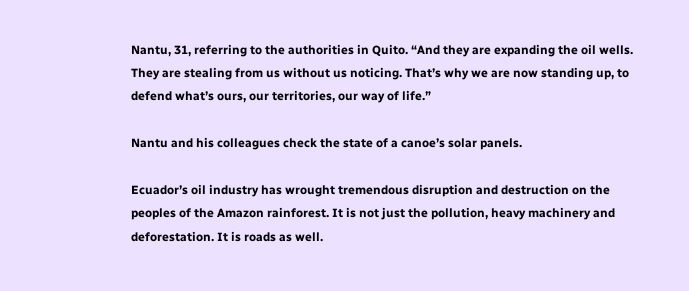Nantu, 31, referring to the authorities in Quito. “And they are expanding the oil wells. They are stealing from us without us noticing. That’s why we are now standing up, to defend what’s ours, our territories, our way of life.”

Nantu and his colleagues check the state of a canoe’s solar panels.

Ecuador’s oil industry has wrought tremendous disruption and destruction on the peoples of the Amazon rainforest. It is not just the pollution, heavy machinery and deforestation. It is roads as well.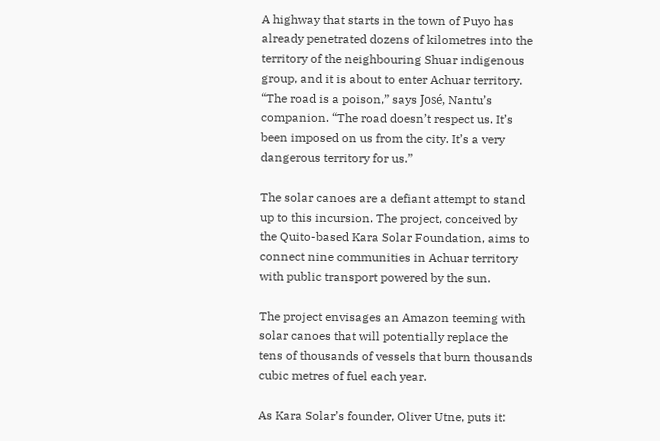A highway that starts in the town of Puyo has already penetrated dozens of kilometres into the territory of the neighbouring Shuar indigenous group, and it is about to enter Achuar territory. “The road is a poison,” says José, Nantu’s companion. “The road doesn’t respect us. It’s been imposed on us from the city. It’s a very dangerous territory for us.”

The solar canoes are a defiant attempt to stand up to this incursion. The project, conceived by the Quito-based Kara Solar Foundation, aims to connect nine communities in Achuar territory with public transport powered by the sun.

The project envisages an Amazon teeming with solar canoes that will potentially replace the tens of thousands of vessels that burn thousands cubic metres of fuel each year.

As Kara Solar’s founder, Oliver Utne, puts it: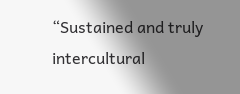“Sustained and truly intercultural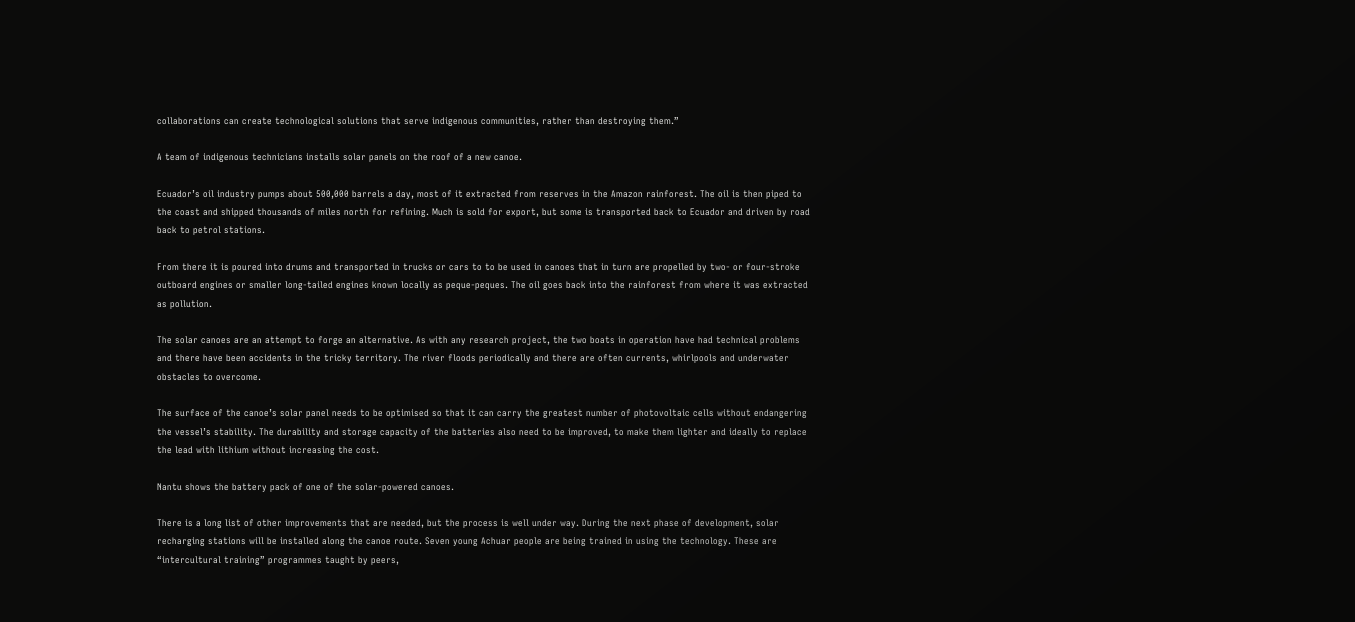collaborations can create technological solutions that serve indigenous communities, rather than destroying them.”

A team of indigenous technicians installs solar panels on the roof of a new canoe.

Ecuador’s oil industry pumps about 500,000 barrels a day, most of it extracted from reserves in the Amazon rainforest. The oil is then piped to the coast and shipped thousands of miles north for refining. Much is sold for export, but some is transported back to Ecuador and driven by road back to petrol stations.

From there it is poured into drums and transported in trucks or cars to to be used in canoes that in turn are propelled by two- or four-stroke outboard engines or smaller long-tailed engines known locally as peque-peques. The oil goes back into the rainforest from where it was extracted as pollution.

The solar canoes are an attempt to forge an alternative. As with any research project, the two boats in operation have had technical problems and there have been accidents in the tricky territory. The river floods periodically and there are often currents, whirlpools and underwater obstacles to overcome.

The surface of the canoe’s solar panel needs to be optimised so that it can carry the greatest number of photovoltaic cells without endangering the vessel’s stability. The durability and storage capacity of the batteries also need to be improved, to make them lighter and ideally to replace the lead with lithium without increasing the cost.

Nantu shows the battery pack of one of the solar-powered canoes.

There is a long list of other improvements that are needed, but the process is well under way. During the next phase of development, solar recharging stations will be installed along the canoe route. Seven young Achuar people are being trained in using the technology. These are “intercultural training” programmes taught by peers,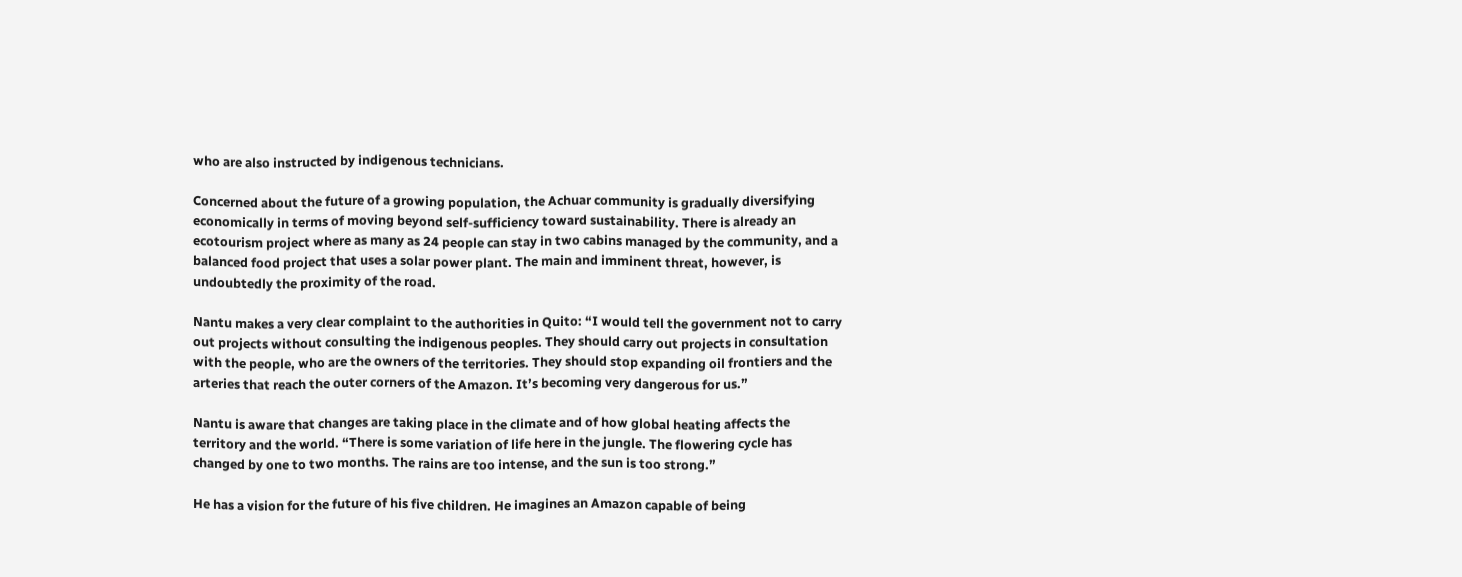who are also instructed by indigenous technicians.

Concerned about the future of a growing population, the Achuar community is gradually diversifying economically in terms of moving beyond self-sufficiency toward sustainability. There is already an ecotourism project where as many as 24 people can stay in two cabins managed by the community, and a balanced food project that uses a solar power plant. The main and imminent threat, however, is undoubtedly the proximity of the road.

Nantu makes a very clear complaint to the authorities in Quito: “I would tell the government not to carry out projects without consulting the indigenous peoples. They should carry out projects in consultation with the people, who are the owners of the territories. They should stop expanding oil frontiers and the arteries that reach the outer corners of the Amazon. It’s becoming very dangerous for us.”

Nantu is aware that changes are taking place in the climate and of how global heating affects the territory and the world. “There is some variation of life here in the jungle. The flowering cycle has changed by one to two months. The rains are too intense, and the sun is too strong.”

He has a vision for the future of his five children. He imagines an Amazon capable of being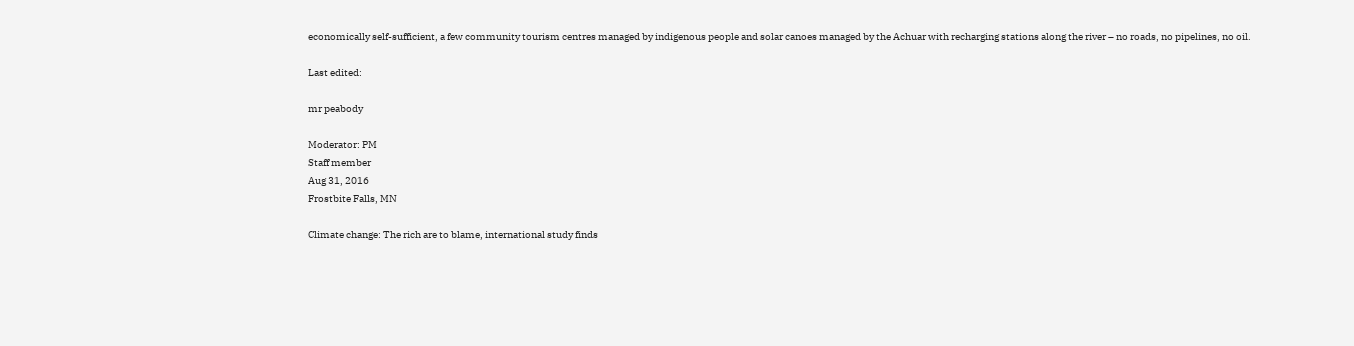economically self-sufficient, a few community tourism centres managed by indigenous people and solar canoes managed by the Achuar with recharging stations along the river – no roads, no pipelines, no oil.

Last edited:

mr peabody

Moderator: PM
Staff member
Aug 31, 2016
Frostbite Falls, MN

Climate change: The rich are to blame, international study finds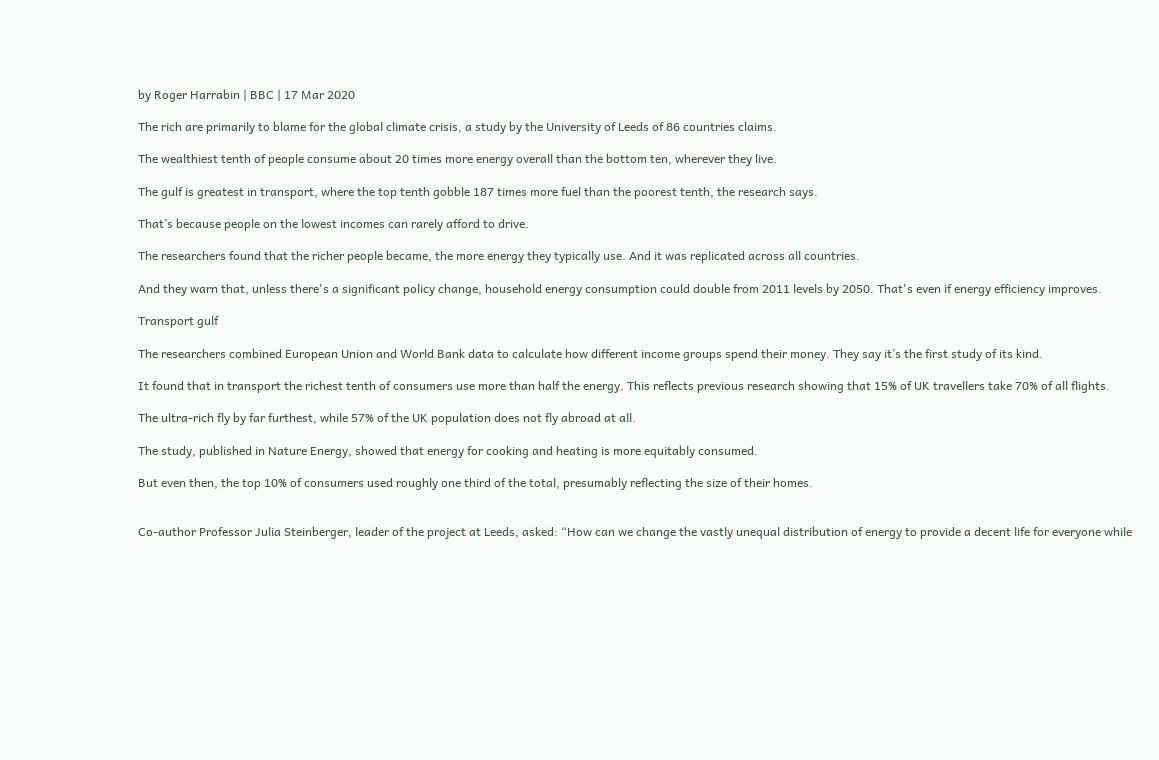by Roger Harrabin | BBC | 17 Mar 2020

The rich are primarily to blame for the global climate crisis, a study by the University of Leeds of 86 countries claims.

The wealthiest tenth of people consume about 20 times more energy overall than the bottom ten, wherever they live.

The gulf is greatest in transport, where the top tenth gobble 187 times more fuel than the poorest tenth, the research says.

That’s because people on the lowest incomes can rarely afford to drive.

The researchers found that the richer people became, the more energy they typically use. And it was replicated across all countries.

And they warn that, unless there's a significant policy change, household energy consumption could double from 2011 levels by 2050. That's even if energy efficiency improves.

Transport gulf

The researchers combined European Union and World Bank data to calculate how different income groups spend their money. They say it’s the first study of its kind.

It found that in transport the richest tenth of consumers use more than half the energy. This reflects previous research showing that 15% of UK travellers take 70% of all flights.

The ultra-rich fly by far furthest, while 57% of the UK population does not fly abroad at all.

The study, published in Nature Energy, showed that energy for cooking and heating is more equitably consumed.

But even then, the top 10% of consumers used roughly one third of the total, presumably reflecting the size of their homes.


Co-author Professor Julia Steinberger, leader of the project at Leeds, asked: “How can we change the vastly unequal distribution of energy to provide a decent life for everyone while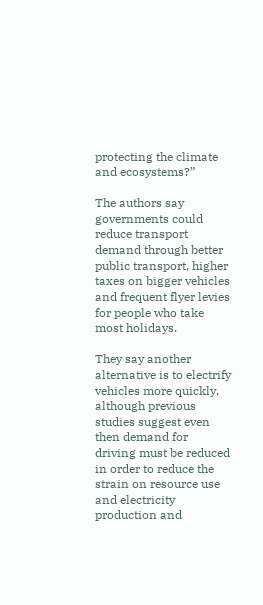protecting the climate and ecosystems?”

The authors say governments could reduce transport demand through better public transport, higher taxes on bigger vehicles and frequent flyer levies for people who take most holidays.

They say another alternative is to electrify vehicles more quickly, although previous studies suggest even then demand for driving must be reduced in order to reduce the strain on resource use and electricity production and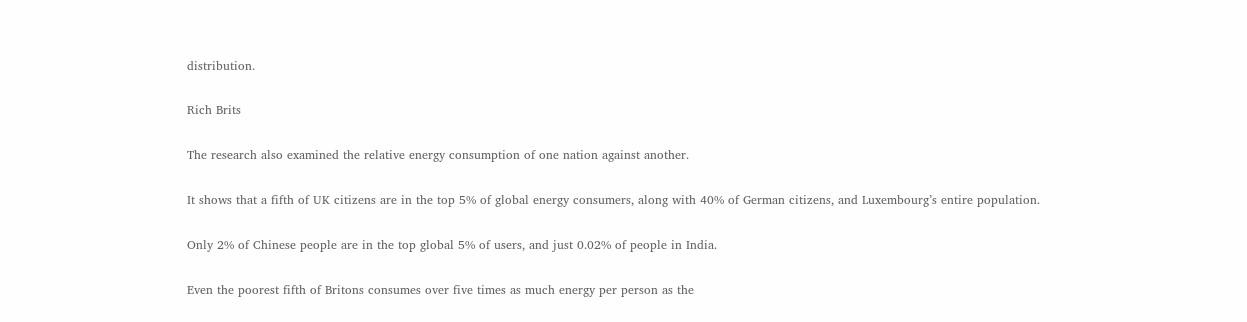distribution.

Rich Brits

The research also examined the relative energy consumption of one nation against another.

It shows that a fifth of UK citizens are in the top 5% of global energy consumers, along with 40% of German citizens, and Luxembourg’s entire population.

Only 2% of Chinese people are in the top global 5% of users, and just 0.02% of people in India.

Even the poorest fifth of Britons consumes over five times as much energy per person as the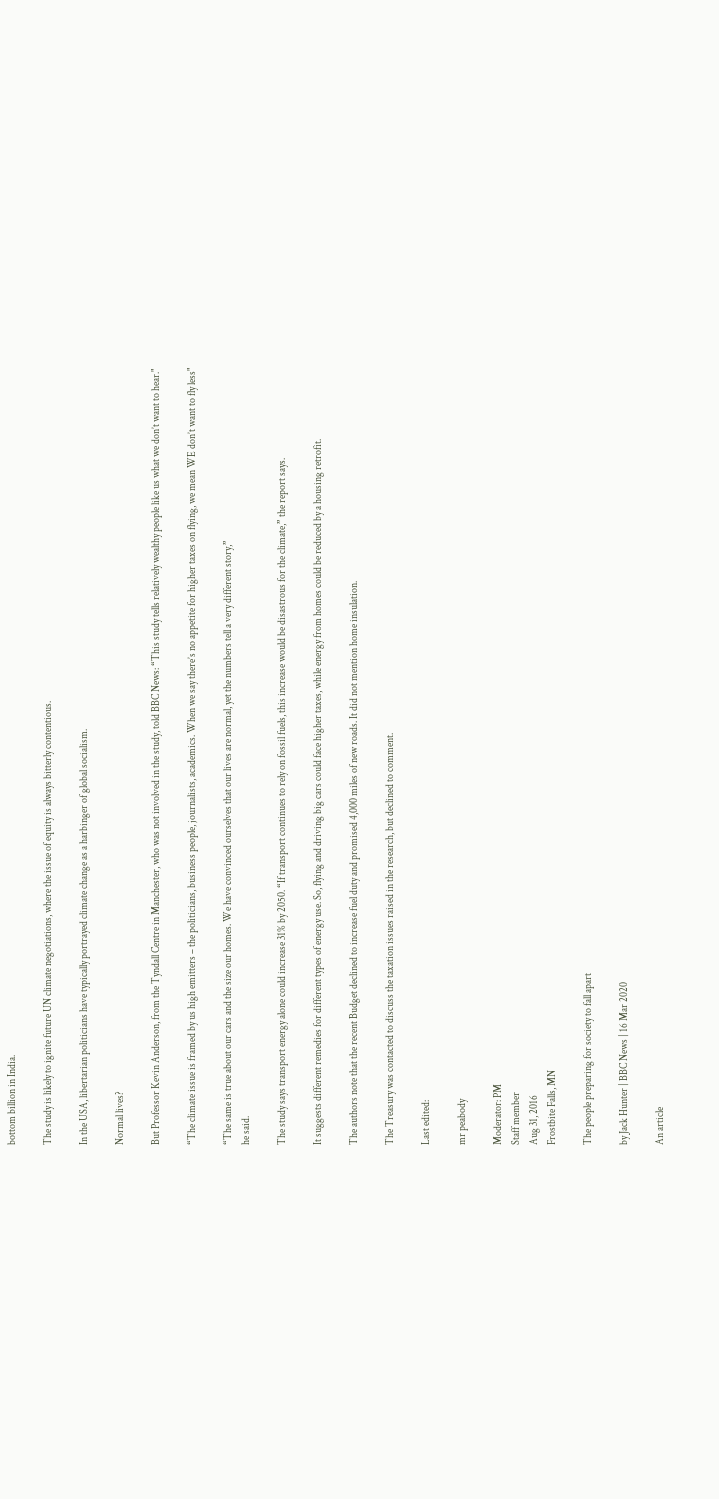bottom billion in India.

The study is likely to ignite future UN climate negotiations, where the issue of equity is always bitterly contentious.

In the USA, libertarian politicians have typically portrayed climate change as a harbinger of global socialism.

Normal lives?

But Professor Kevin Anderson, from the Tyndall Centre in Manchester, who was not involved in the study, told BBC News: “This study tells relatively wealthy people like us what we don’t want to hear."

“The climate issue is framed by us high emitters – the politicians, business people, journalists, academics. When we say there’s no appetite for higher taxes on flying, we mean WE don’t want to fly less"

“The same is true about our cars and the size our homes. We have convinced ourselves that our lives are normal, yet the numbers tell a very different story,”
he said.

The study says transport energy alone could increase 31% by 2050. “If transport continues to rely on fossil fuels, this increase would be disastrous for the climate,” the report says.

It suggests different remedies for different types of energy use. So, flying and driving big cars could face higher taxes, while energy from homes could be reduced by a housing retrofit.

The authors note that the recent Budget declined to increase fuel duty and promised 4,000 miles of new roads. It did not mention home insulation.

The Treasury was contacted to discuss the taxation issues raised in the research, but declined to comment.

Last edited:

mr peabody

Moderator: PM
Staff member
Aug 31, 2016
Frostbite Falls, MN

The people preparing for society to fall apart

by Jack Hunter | BBC News | 16 Mar 2020

An article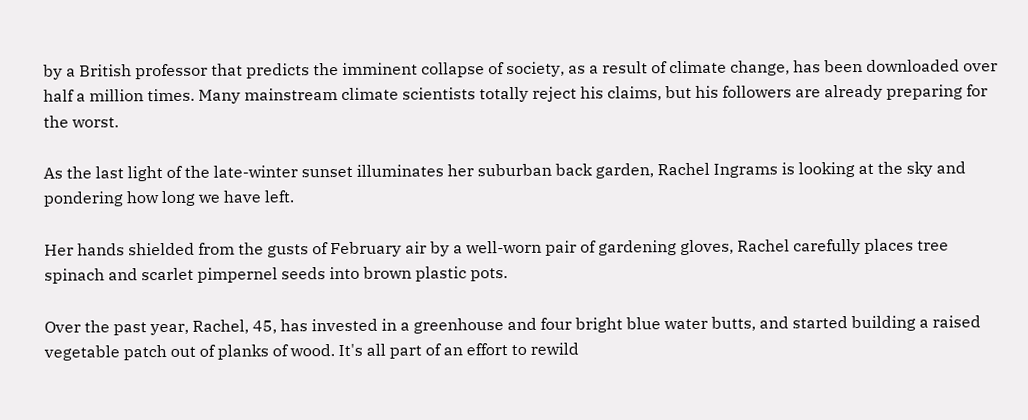by a British professor that predicts the imminent collapse of society, as a result of climate change, has been downloaded over half a million times. Many mainstream climate scientists totally reject his claims, but his followers are already preparing for the worst.

As the last light of the late-winter sunset illuminates her suburban back garden, Rachel Ingrams is looking at the sky and pondering how long we have left.

Her hands shielded from the gusts of February air by a well-worn pair of gardening gloves, Rachel carefully places tree spinach and scarlet pimpernel seeds into brown plastic pots.

Over the past year, Rachel, 45, has invested in a greenhouse and four bright blue water butts, and started building a raised vegetable patch out of planks of wood. It's all part of an effort to rewild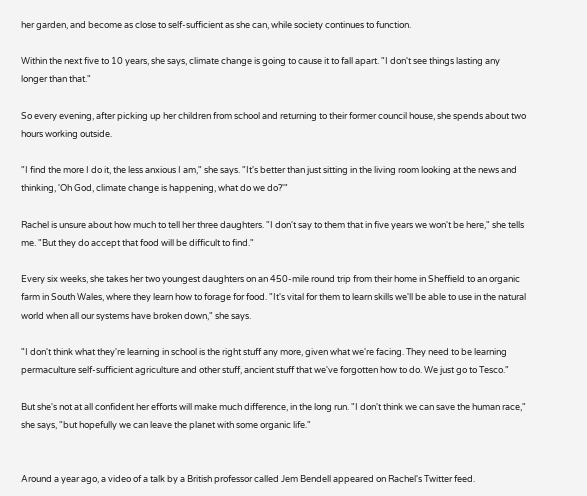her garden, and become as close to self-sufficient as she can, while society continues to function.

Within the next five to 10 years, she says, climate change is going to cause it to fall apart. "I don't see things lasting any longer than that."

So every evening, after picking up her children from school and returning to their former council house, she spends about two hours working outside.

"I find the more I do it, the less anxious I am," she says. "It's better than just sitting in the living room looking at the news and thinking, 'Oh God, climate change is happening, what do we do?'"

Rachel is unsure about how much to tell her three daughters. "I don't say to them that in five years we won't be here," she tells me. "But they do accept that food will be difficult to find."

Every six weeks, she takes her two youngest daughters on an 450-mile round trip from their home in Sheffield to an organic farm in South Wales, where they learn how to forage for food. "It's vital for them to learn skills we'll be able to use in the natural world when all our systems have broken down," she says.

"I don't think what they're learning in school is the right stuff any more, given what we're facing. They need to be learning permaculture self-sufficient agriculture and other stuff, ancient stuff that we've forgotten how to do. We just go to Tesco."

But she's not at all confident her efforts will make much difference, in the long run. "I don't think we can save the human race," she says, "but hopefully we can leave the planet with some organic life."


Around a year ago, a video of a talk by a British professor called Jem Bendell appeared on Rachel's Twitter feed.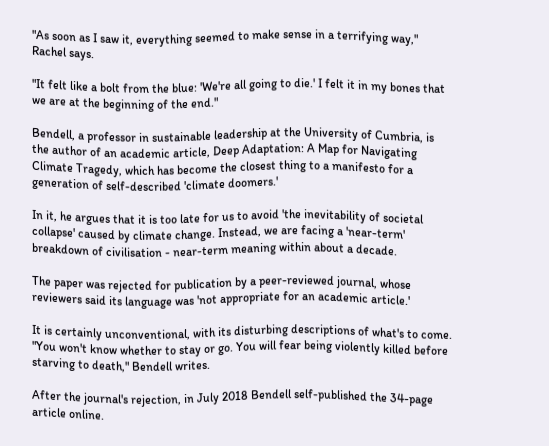"As soon as I saw it, everything seemed to make sense in a terrifying way," Rachel says.

"It felt like a bolt from the blue: 'We're all going to die.' I felt it in my bones that we are at the beginning of the end."

Bendell, a professor in sustainable leadership at the University of Cumbria, is the author of an academic article, Deep Adaptation: A Map for Navigating Climate Tragedy, which has become the closest thing to a manifesto for a generation of self-described 'climate doomers.'

In it, he argues that it is too late for us to avoid 'the inevitability of societal collapse' caused by climate change. Instead, we are facing a 'near-term' breakdown of civilisation - near-term meaning within about a decade.

The paper was rejected for publication by a peer-reviewed journal, whose reviewers said its language was 'not appropriate for an academic article.'

It is certainly unconventional, with its disturbing descriptions of what's to come. "You won't know whether to stay or go. You will fear being violently killed before starving to death," Bendell writes.

After the journal's rejection, in July 2018 Bendell self-published the 34-page article online.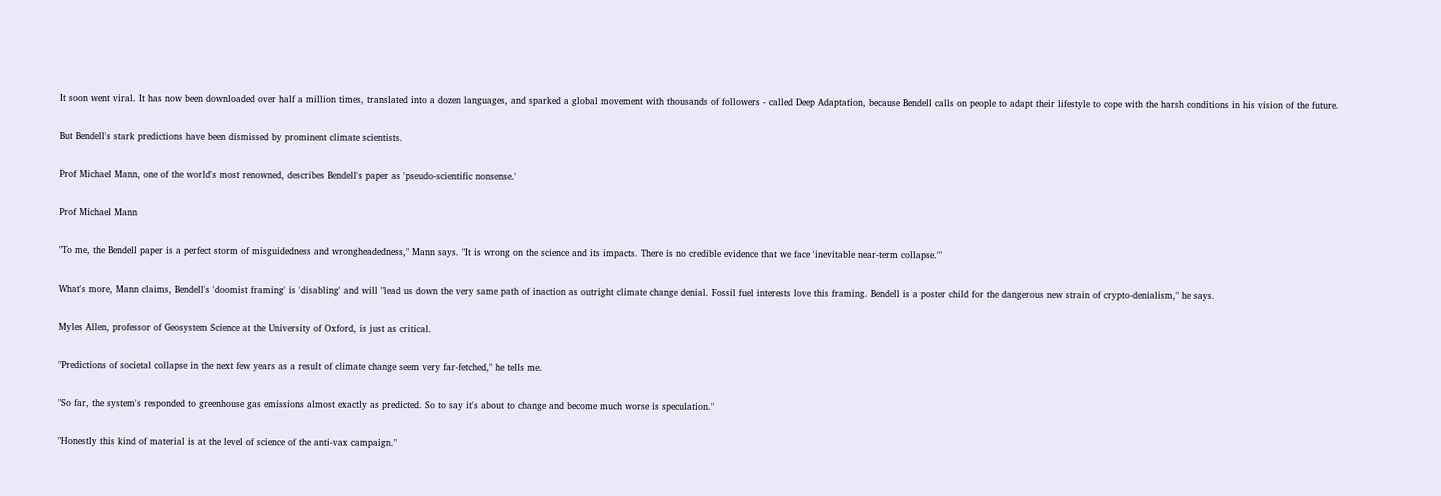It soon went viral. It has now been downloaded over half a million times, translated into a dozen languages, and sparked a global movement with thousands of followers - called Deep Adaptation, because Bendell calls on people to adapt their lifestyle to cope with the harsh conditions in his vision of the future.

But Bendell's stark predictions have been dismissed by prominent climate scientists.

Prof Michael Mann, one of the world's most renowned, describes Bendell's paper as 'pseudo-scientific nonsense.'

Prof Michael Mann

"To me, the Bendell paper is a perfect storm of misguidedness and wrongheadedness," Mann says. "It is wrong on the science and its impacts. There is no credible evidence that we face 'inevitable near-term collapse.'"

What's more, Mann claims, Bendell's 'doomist framing' is 'disabling' and will "lead us down the very same path of inaction as outright climate change denial. Fossil fuel interests love this framing. Bendell is a poster child for the dangerous new strain of crypto-denialism," he says.

Myles Allen, professor of Geosystem Science at the University of Oxford, is just as critical.

"Predictions of societal collapse in the next few years as a result of climate change seem very far-fetched," he tells me.

"So far, the system's responded to greenhouse gas emissions almost exactly as predicted. So to say it's about to change and become much worse is speculation."

"Honestly this kind of material is at the level of science of the anti-vax campaign."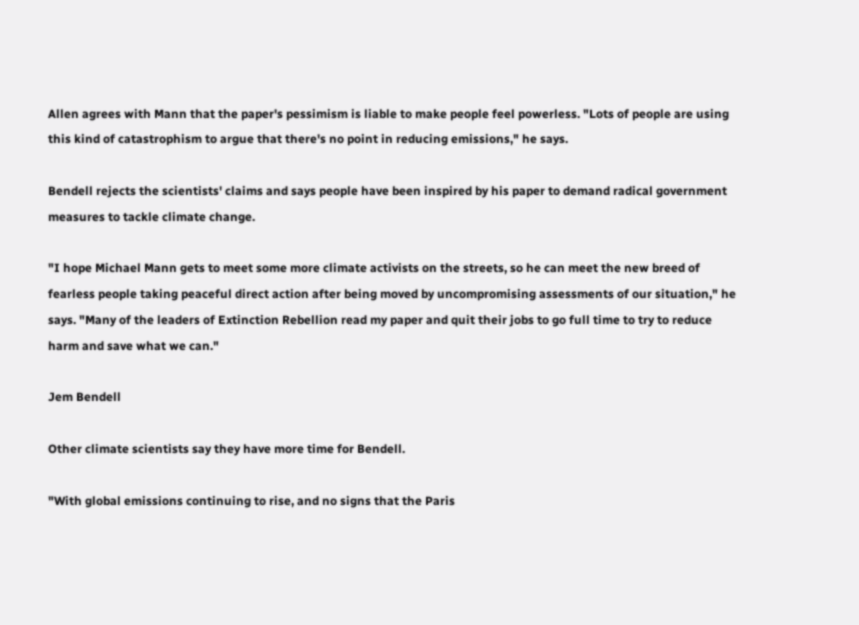Allen agrees with Mann that the paper's pessimism is liable to make people feel powerless. "Lots of people are using this kind of catastrophism to argue that there's no point in reducing emissions," he says.

Bendell rejects the scientists' claims and says people have been inspired by his paper to demand radical government measures to tackle climate change.

"I hope Michael Mann gets to meet some more climate activists on the streets, so he can meet the new breed of fearless people taking peaceful direct action after being moved by uncompromising assessments of our situation," he says. "Many of the leaders of Extinction Rebellion read my paper and quit their jobs to go full time to try to reduce harm and save what we can."

Jem Bendell

Other climate scientists say they have more time for Bendell.

"With global emissions continuing to rise, and no signs that the Paris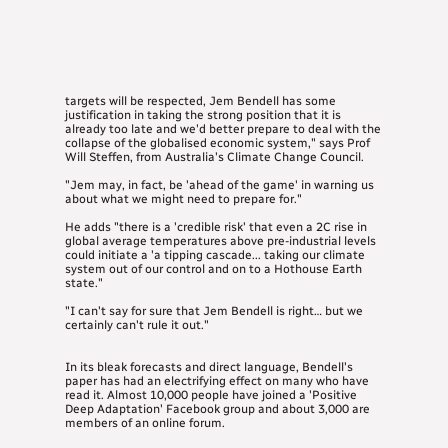targets will be respected, Jem Bendell has some justification in taking the strong position that it is already too late and we'd better prepare to deal with the collapse of the globalised economic system," says Prof Will Steffen, from Australia's Climate Change Council.

"Jem may, in fact, be 'ahead of the game' in warning us about what we might need to prepare for."

He adds "there is a 'credible risk' that even a 2C rise in global average temperatures above pre-industrial levels could initiate a 'a tipping cascade... taking our climate system out of our control and on to a Hothouse Earth state."

"I can't say for sure that Jem Bendell is right… but we certainly can't rule it out."


In its bleak forecasts and direct language, Bendell's paper has had an electrifying effect on many who have read it. Almost 10,000 people have joined a 'Positive Deep Adaptation' Facebook group and about 3,000 are members of an online forum.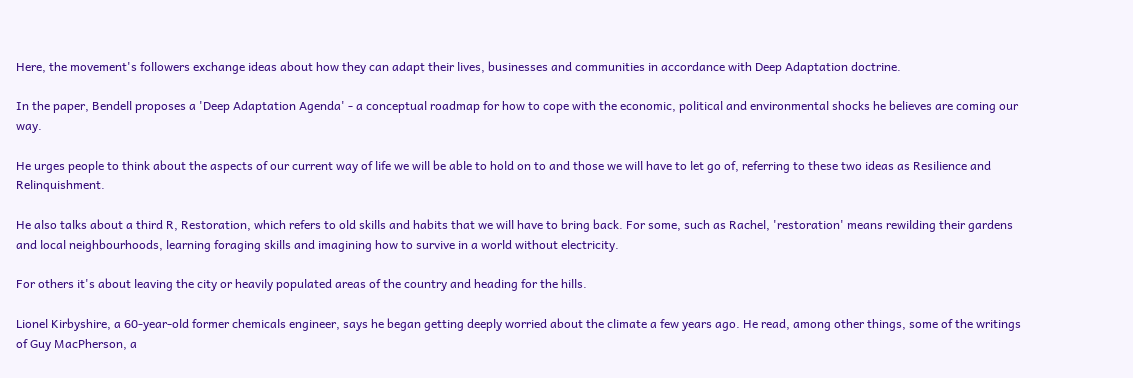Here, the movement's followers exchange ideas about how they can adapt their lives, businesses and communities in accordance with Deep Adaptation doctrine.

In the paper, Bendell proposes a 'Deep Adaptation Agenda' - a conceptual roadmap for how to cope with the economic, political and environmental shocks he believes are coming our way.

He urges people to think about the aspects of our current way of life we will be able to hold on to and those we will have to let go of, referring to these two ideas as Resilience and Relinquishment.

He also talks about a third R, Restoration, which refers to old skills and habits that we will have to bring back. For some, such as Rachel, 'restoration' means rewilding their gardens and local neighbourhoods, learning foraging skills and imagining how to survive in a world without electricity.

For others it's about leaving the city or heavily populated areas of the country and heading for the hills.

Lionel Kirbyshire, a 60-year-old former chemicals engineer, says he began getting deeply worried about the climate a few years ago. He read, among other things, some of the writings of Guy MacPherson, a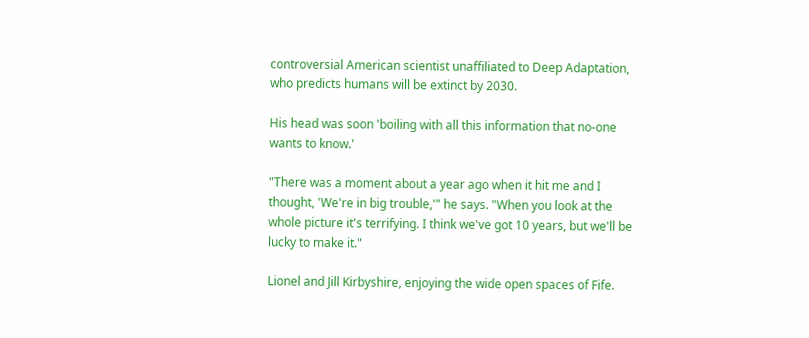controversial American scientist unaffiliated to Deep Adaptation, who predicts humans will be extinct by 2030.

His head was soon 'boiling with all this information that no-one wants to know.'

"There was a moment about a year ago when it hit me and I thought, 'We're in big trouble,'" he says. "When you look at the whole picture it's terrifying. I think we've got 10 years, but we'll be lucky to make it."

Lionel and Jill Kirbyshire, enjoying the wide open spaces of Fife.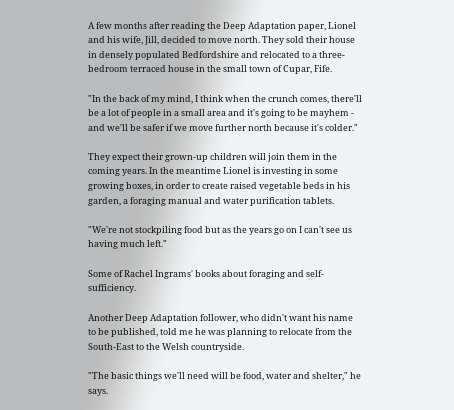A few months after reading the Deep Adaptation paper, Lionel and his wife, Jill, decided to move north. They sold their house in densely populated Bedfordshire and relocated to a three-bedroom terraced house in the small town of Cupar, Fife.

"In the back of my mind, I think when the crunch comes, there'll be a lot of people in a small area and it's going to be mayhem - and we'll be safer if we move further north because it's colder."

They expect their grown-up children will join them in the coming years. In the meantime Lionel is investing in some growing boxes, in order to create raised vegetable beds in his garden, a foraging manual and water purification tablets.

"We're not stockpiling food but as the years go on I can't see us having much left."

Some of Rachel Ingrams' books about foraging and self-sufficiency.

Another Deep Adaptation follower, who didn't want his name to be published, told me he was planning to relocate from the South-East to the Welsh countryside.

"The basic things we'll need will be food, water and shelter," he says.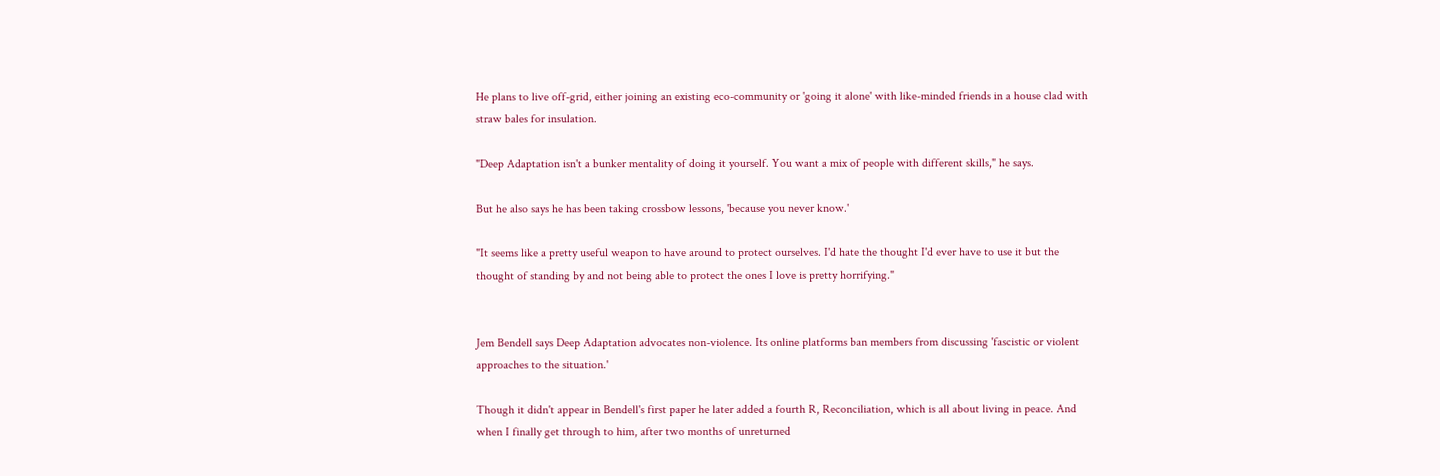He plans to live off-grid, either joining an existing eco-community or 'going it alone' with like-minded friends in a house clad with straw bales for insulation.

"Deep Adaptation isn't a bunker mentality of doing it yourself. You want a mix of people with different skills," he says.

But he also says he has been taking crossbow lessons, 'because you never know.'

"It seems like a pretty useful weapon to have around to protect ourselves. I'd hate the thought I'd ever have to use it but the thought of standing by and not being able to protect the ones I love is pretty horrifying."


Jem Bendell says Deep Adaptation advocates non-violence. Its online platforms ban members from discussing 'fascistic or violent approaches to the situation.'

Though it didn't appear in Bendell's first paper he later added a fourth R, Reconciliation, which is all about living in peace. And when I finally get through to him, after two months of unreturned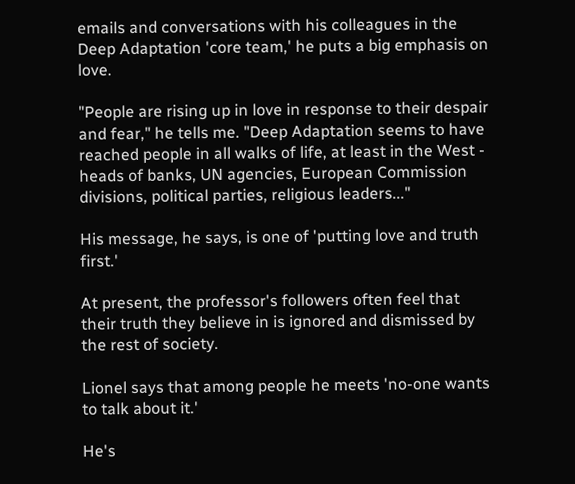emails and conversations with his colleagues in the Deep Adaptation 'core team,' he puts a big emphasis on love.

"People are rising up in love in response to their despair and fear," he tells me. "Deep Adaptation seems to have reached people in all walks of life, at least in the West - heads of banks, UN agencies, European Commission divisions, political parties, religious leaders..."

His message, he says, is one of 'putting love and truth first.'

At present, the professor's followers often feel that their truth they believe in is ignored and dismissed by the rest of society.

Lionel says that among people he meets 'no-one wants to talk about it.'

He's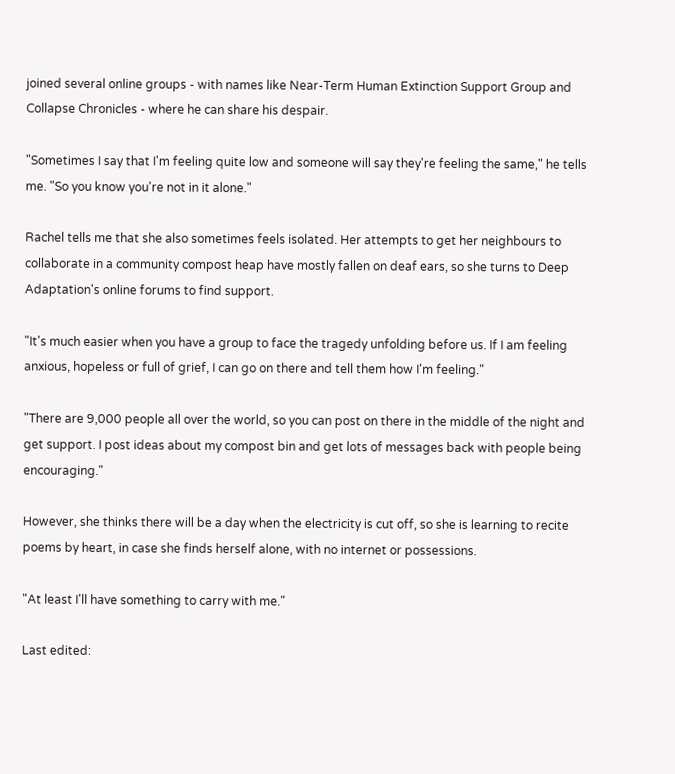joined several online groups - with names like Near-Term Human Extinction Support Group and Collapse Chronicles - where he can share his despair.

"Sometimes I say that I'm feeling quite low and someone will say they're feeling the same," he tells me. "So you know you're not in it alone."

Rachel tells me that she also sometimes feels isolated. Her attempts to get her neighbours to collaborate in a community compost heap have mostly fallen on deaf ears, so she turns to Deep Adaptation's online forums to find support.

"It's much easier when you have a group to face the tragedy unfolding before us. If I am feeling anxious, hopeless or full of grief, I can go on there and tell them how I'm feeling."

"There are 9,000 people all over the world, so you can post on there in the middle of the night and get support. I post ideas about my compost bin and get lots of messages back with people being encouraging."

However, she thinks there will be a day when the electricity is cut off, so she is learning to recite poems by heart, in case she finds herself alone, with no internet or possessions.

"At least I'll have something to carry with me."

Last edited: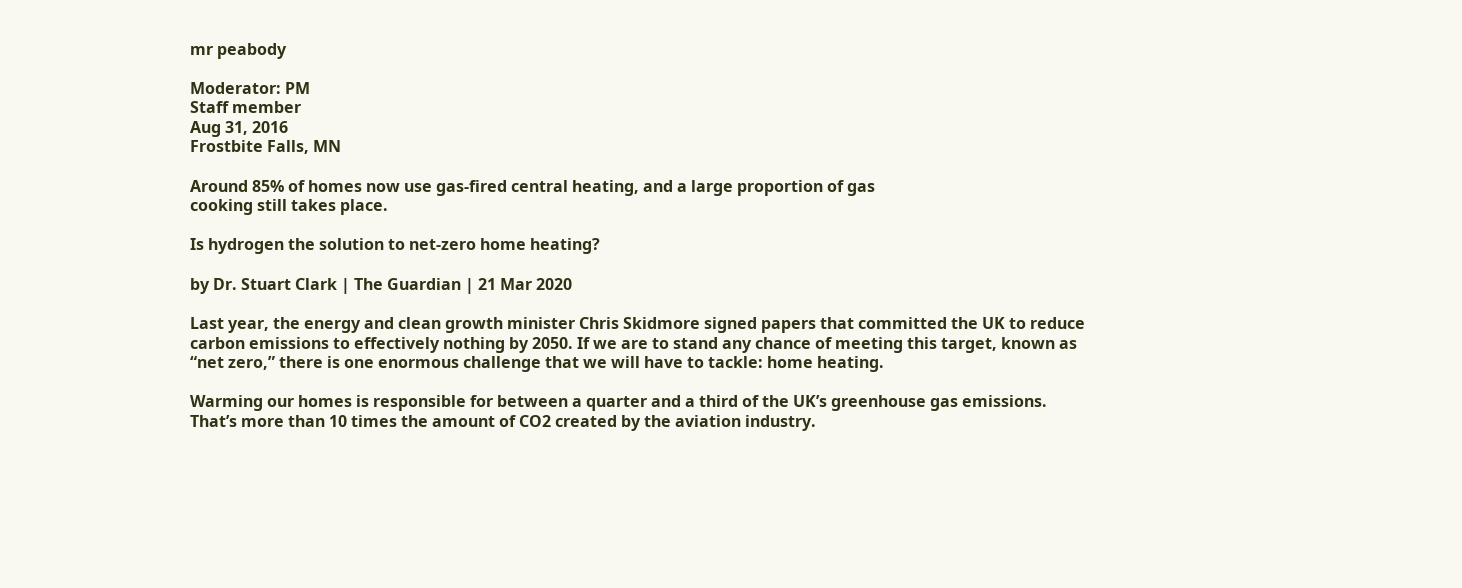mr peabody

Moderator: PM
Staff member
Aug 31, 2016
Frostbite Falls, MN

Around 85% of homes now use gas-fired central heating, and a large proportion of gas
cooking still takes place.

Is hydrogen the solution to net-zero home heating?

by Dr. Stuart Clark | The Guardian | 21 Mar 2020

Last year, the energy and clean growth minister Chris Skidmore signed papers that committed the UK to reduce carbon emissions to effectively nothing by 2050. If we are to stand any chance of meeting this target, known as “net zero,” there is one enormous challenge that we will have to tackle: home heating.

Warming our homes is responsible for between a quarter and a third of the UK’s greenhouse gas emissions. That’s more than 10 times the amount of CO2 created by the aviation industry.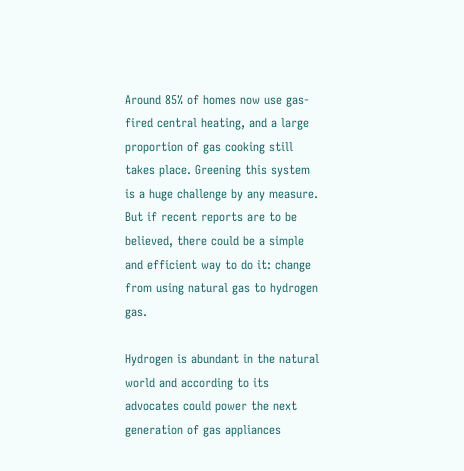Around 85% of homes now use gas-fired central heating, and a large proportion of gas cooking still takes place. Greening this system is a huge challenge by any measure. But if recent reports are to be believed, there could be a simple and efficient way to do it: change from using natural gas to hydrogen gas.

Hydrogen is abundant in the natural world and according to its advocates could power the next generation of gas appliances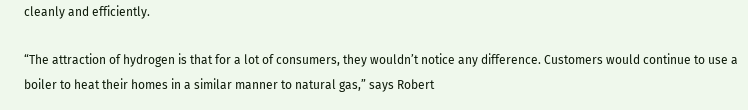cleanly and efficiently.

“The attraction of hydrogen is that for a lot of consumers, they wouldn’t notice any difference. Customers would continue to use a boiler to heat their homes in a similar manner to natural gas,” says Robert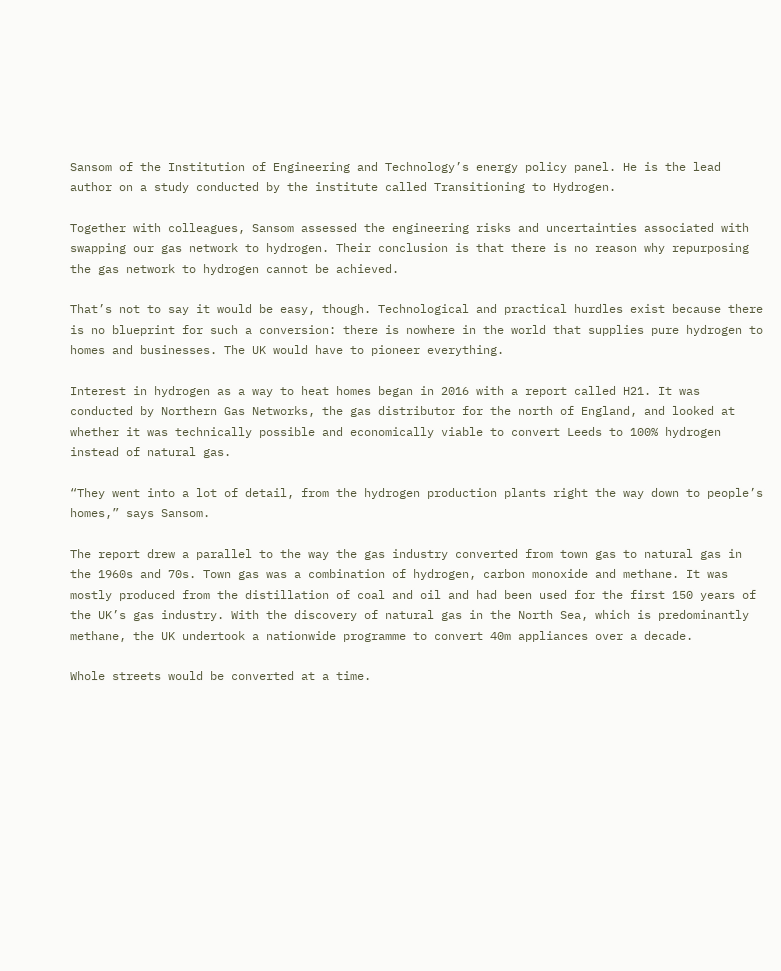Sansom of the Institution of Engineering and Technology’s energy policy panel. He is the lead author on a study conducted by the institute called Transitioning to Hydrogen.

Together with colleagues, Sansom assessed the engineering risks and uncertainties associated with swapping our gas network to hydrogen. Their conclusion is that there is no reason why repurposing the gas network to hydrogen cannot be achieved.

That’s not to say it would be easy, though. Technological and practical hurdles exist because there is no blueprint for such a conversion: there is nowhere in the world that supplies pure hydrogen to homes and businesses. The UK would have to pioneer everything.

Interest in hydrogen as a way to heat homes began in 2016 with a report called H21. It was conducted by Northern Gas Networks, the gas distributor for the north of England, and looked at whether it was technically possible and economically viable to convert Leeds to 100% hydrogen instead of natural gas.

“They went into a lot of detail, from the hydrogen production plants right the way down to people’s homes,” says Sansom.

The report drew a parallel to the way the gas industry converted from town gas to natural gas in the 1960s and 70s. Town gas was a combination of hydrogen, carbon monoxide and methane. It was mostly produced from the distillation of coal and oil and had been used for the first 150 years of the UK’s gas industry. With the discovery of natural gas in the North Sea, which is predominantly methane, the UK undertook a nationwide programme to convert 40m appliances over a decade.

Whole streets would be converted at a time.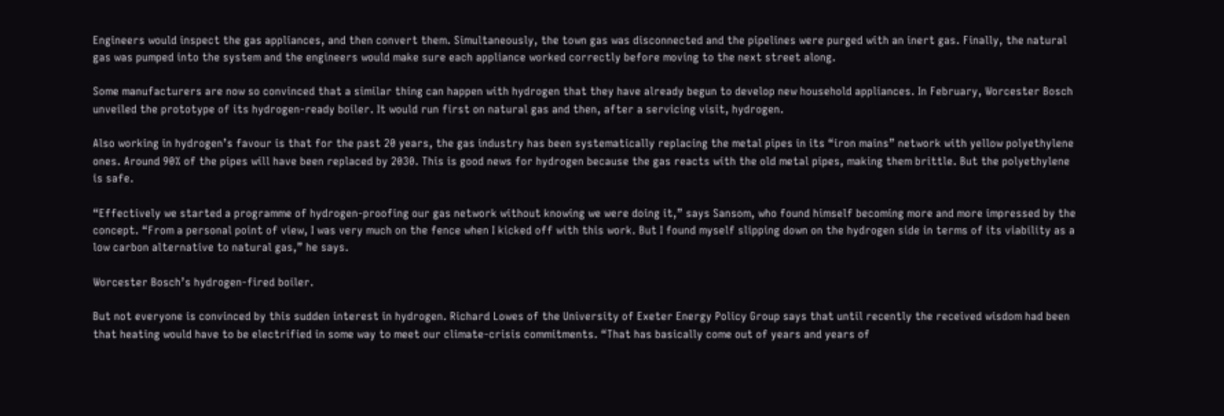Engineers would inspect the gas appliances, and then convert them. Simultaneously, the town gas was disconnected and the pipelines were purged with an inert gas. Finally, the natural gas was pumped into the system and the engineers would make sure each appliance worked correctly before moving to the next street along.

Some manufacturers are now so convinced that a similar thing can happen with hydrogen that they have already begun to develop new household appliances. In February, Worcester Bosch unveiled the prototype of its hydrogen-ready boiler. It would run first on natural gas and then, after a servicing visit, hydrogen.

Also working in hydrogen’s favour is that for the past 20 years, the gas industry has been systematically replacing the metal pipes in its “iron mains” network with yellow polyethylene ones. Around 90% of the pipes will have been replaced by 2030. This is good news for hydrogen because the gas reacts with the old metal pipes, making them brittle. But the polyethylene is safe.

“Effectively we started a programme of hydrogen-proofing our gas network without knowing we were doing it,” says Sansom, who found himself becoming more and more impressed by the concept. “From a personal point of view, I was very much on the fence when I kicked off with this work. But I found myself slipping down on the hydrogen side in terms of its viability as a low carbon alternative to natural gas,” he says.

Worcester Bosch’s hydrogen-fired boiler.

But not everyone is convinced by this sudden interest in hydrogen. Richard Lowes of the University of Exeter Energy Policy Group says that until recently the received wisdom had been that heating would have to be electrified in some way to meet our climate-crisis commitments. “That has basically come out of years and years of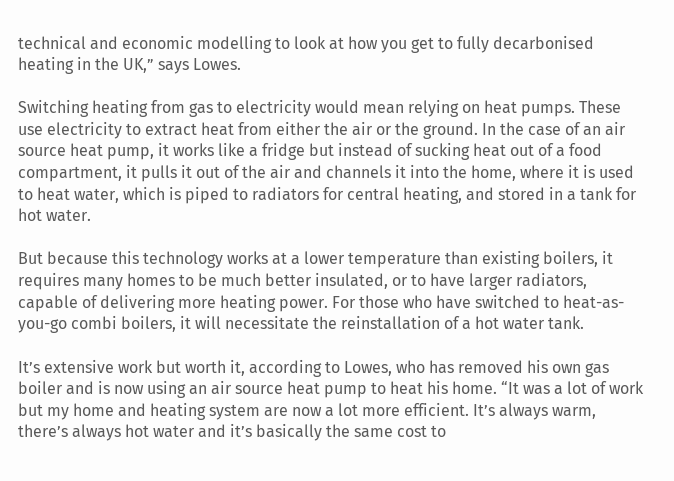technical and economic modelling to look at how you get to fully decarbonised heating in the UK,” says Lowes.

Switching heating from gas to electricity would mean relying on heat pumps. These use electricity to extract heat from either the air or the ground. In the case of an air source heat pump, it works like a fridge but instead of sucking heat out of a food compartment, it pulls it out of the air and channels it into the home, where it is used to heat water, which is piped to radiators for central heating, and stored in a tank for hot water.

But because this technology works at a lower temperature than existing boilers, it requires many homes to be much better insulated, or to have larger radiators, capable of delivering more heating power. For those who have switched to heat-as-you-go combi boilers, it will necessitate the reinstallation of a hot water tank.

It’s extensive work but worth it, according to Lowes, who has removed his own gas boiler and is now using an air source heat pump to heat his home. “It was a lot of work but my home and heating system are now a lot more efficient. It’s always warm, there’s always hot water and it’s basically the same cost to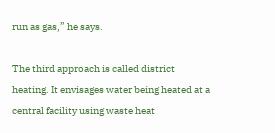run as gas,” he says.

The third approach is called district heating. It envisages water being heated at a central facility using waste heat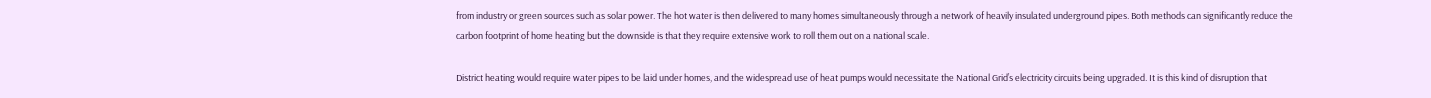from industry or green sources such as solar power. The hot water is then delivered to many homes simultaneously through a network of heavily insulated underground pipes. Both methods can significantly reduce the carbon footprint of home heating but the downside is that they require extensive work to roll them out on a national scale.

District heating would require water pipes to be laid under homes, and the widespread use of heat pumps would necessitate the National Grid’s electricity circuits being upgraded. It is this kind of disruption that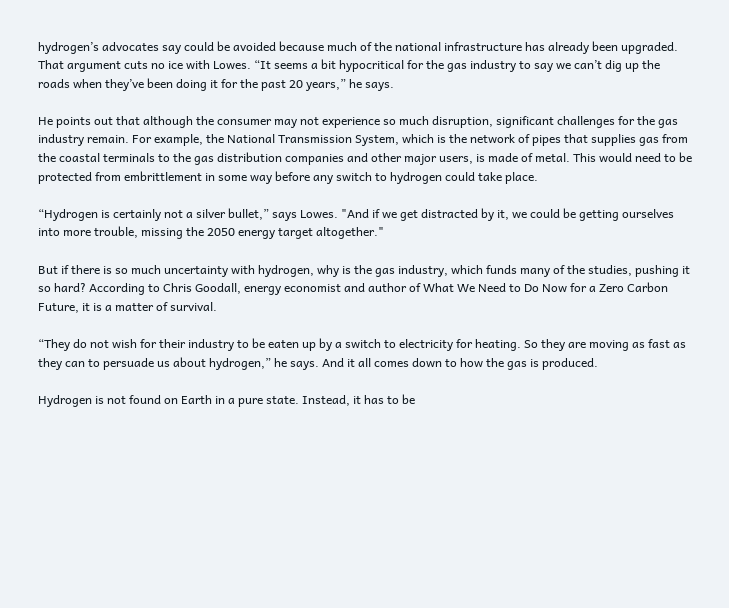hydrogen’s advocates say could be avoided because much of the national infrastructure has already been upgraded. That argument cuts no ice with Lowes. “It seems a bit hypocritical for the gas industry to say we can’t dig up the roads when they’ve been doing it for the past 20 years,” he says.

He points out that although the consumer may not experience so much disruption, significant challenges for the gas industry remain. For example, the National Transmission System, which is the network of pipes that supplies gas from the coastal terminals to the gas distribution companies and other major users, is made of metal. This would need to be protected from embrittlement in some way before any switch to hydrogen could take place.

“Hydrogen is certainly not a silver bullet,” says Lowes. "And if we get distracted by it, we could be getting ourselves into more trouble, missing the 2050 energy target altogether."

But if there is so much uncertainty with hydrogen, why is the gas industry, which funds many of the studies, pushing it so hard? According to Chris Goodall, energy economist and author of What We Need to Do Now for a Zero Carbon Future, it is a matter of survival.

“They do not wish for their industry to be eaten up by a switch to electricity for heating. So they are moving as fast as they can to persuade us about hydrogen,” he says. And it all comes down to how the gas is produced.

Hydrogen is not found on Earth in a pure state. Instead, it has to be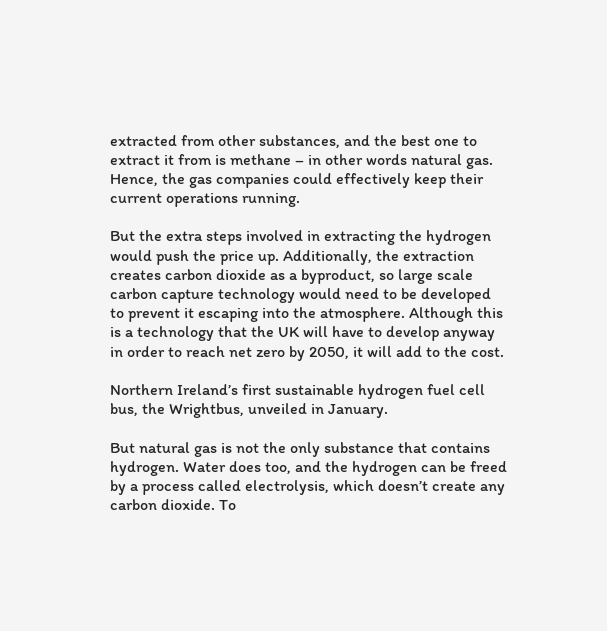extracted from other substances, and the best one to extract it from is methane – in other words natural gas. Hence, the gas companies could effectively keep their current operations running.

But the extra steps involved in extracting the hydrogen would push the price up. Additionally, the extraction creates carbon dioxide as a byproduct, so large scale carbon capture technology would need to be developed to prevent it escaping into the atmosphere. Although this is a technology that the UK will have to develop anyway in order to reach net zero by 2050, it will add to the cost.

Northern Ireland’s first sustainable hydrogen fuel cell bus, the Wrightbus, unveiled in January.

But natural gas is not the only substance that contains hydrogen. Water does too, and the hydrogen can be freed by a process called electrolysis, which doesn’t create any carbon dioxide. To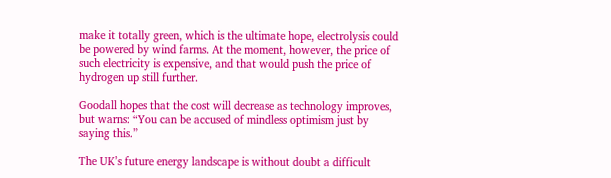make it totally green, which is the ultimate hope, electrolysis could be powered by wind farms. At the moment, however, the price of such electricity is expensive, and that would push the price of hydrogen up still further.

Goodall hopes that the cost will decrease as technology improves, but warns: “You can be accused of mindless optimism just by saying this.”

The UK’s future energy landscape is without doubt a difficult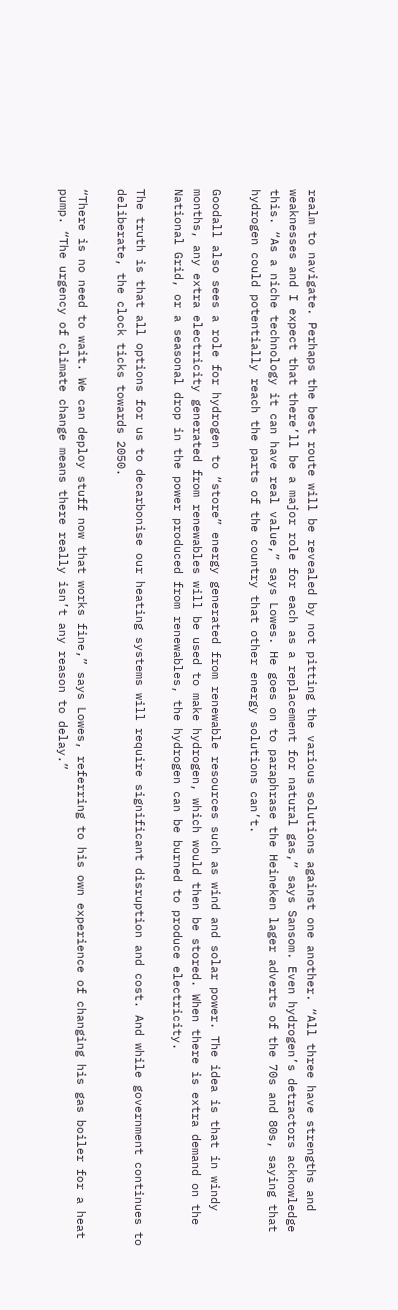realm to navigate. Perhaps the best route will be revealed by not pitting the various solutions against one another. “All three have strengths and weaknesses and I expect that there’ll be a major role for each as a replacement for natural gas,” says Sansom. Even hydrogen’s detractors acknowledge this. “As a niche technology it can have real value,” says Lowes. He goes on to paraphrase the Heineken lager adverts of the 70s and 80s, saying that hydrogen could potentially reach the parts of the country that other energy solutions can’t.

Goodall also sees a role for hydrogen to “store” energy generated from renewable resources such as wind and solar power. The idea is that in windy months, any extra electricity generated from renewables will be used to make hydrogen, which would then be stored. When there is extra demand on the National Grid, or a seasonal drop in the power produced from renewables, the hydrogen can be burned to produce electricity.

The truth is that all options for us to decarbonise our heating systems will require significant disruption and cost. And while government continues to deliberate, the clock ticks towards 2050.

“There is no need to wait. We can deploy stuff now that works fine,” says Lowes, referring to his own experience of changing his gas boiler for a heat pump. “The urgency of climate change means there really isn’t any reason to delay.”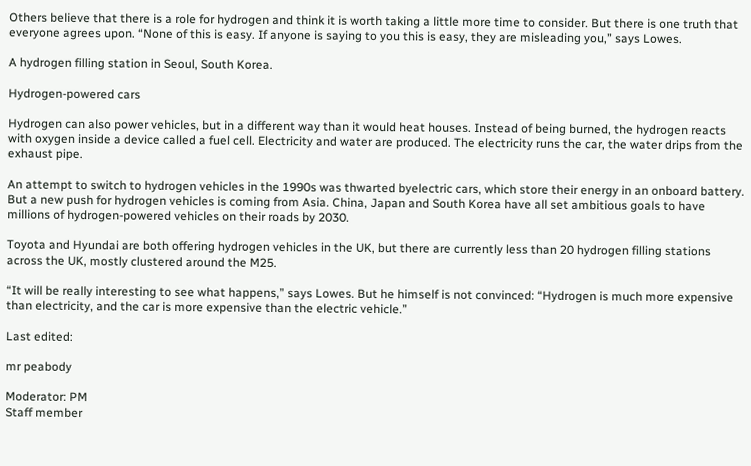Others believe that there is a role for hydrogen and think it is worth taking a little more time to consider. But there is one truth that everyone agrees upon. “None of this is easy. If anyone is saying to you this is easy, they are misleading you,” says Lowes.

A hydrogen filling station in Seoul, South Korea.

Hydrogen-powered cars

Hydrogen can also power vehicles, but in a different way than it would heat houses. Instead of being burned, the hydrogen reacts with oxygen inside a device called a fuel cell. Electricity and water are produced. The electricity runs the car, the water drips from the exhaust pipe.

An attempt to switch to hydrogen vehicles in the 1990s was thwarted byelectric cars, which store their energy in an onboard battery. But a new push for hydrogen vehicles is coming from Asia. China, Japan and South Korea have all set ambitious goals to have millions of hydrogen-powered vehicles on their roads by 2030.

Toyota and Hyundai are both offering hydrogen vehicles in the UK, but there are currently less than 20 hydrogen filling stations across the UK, mostly clustered around the M25.

“It will be really interesting to see what happens,” says Lowes. But he himself is not convinced: “Hydrogen is much more expensive than electricity, and the car is more expensive than the electric vehicle.”

Last edited:

mr peabody

Moderator: PM
Staff member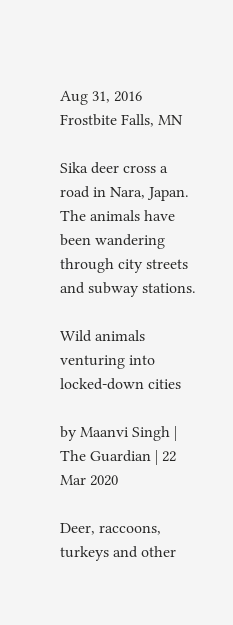Aug 31, 2016
Frostbite Falls, MN

Sika deer cross a road in Nara, Japan. The animals have been wandering through city streets and subway stations.

Wild animals venturing into locked-down cities

by Maanvi Singh | The Guardian | 22 Mar 2020

Deer, raccoons, turkeys and other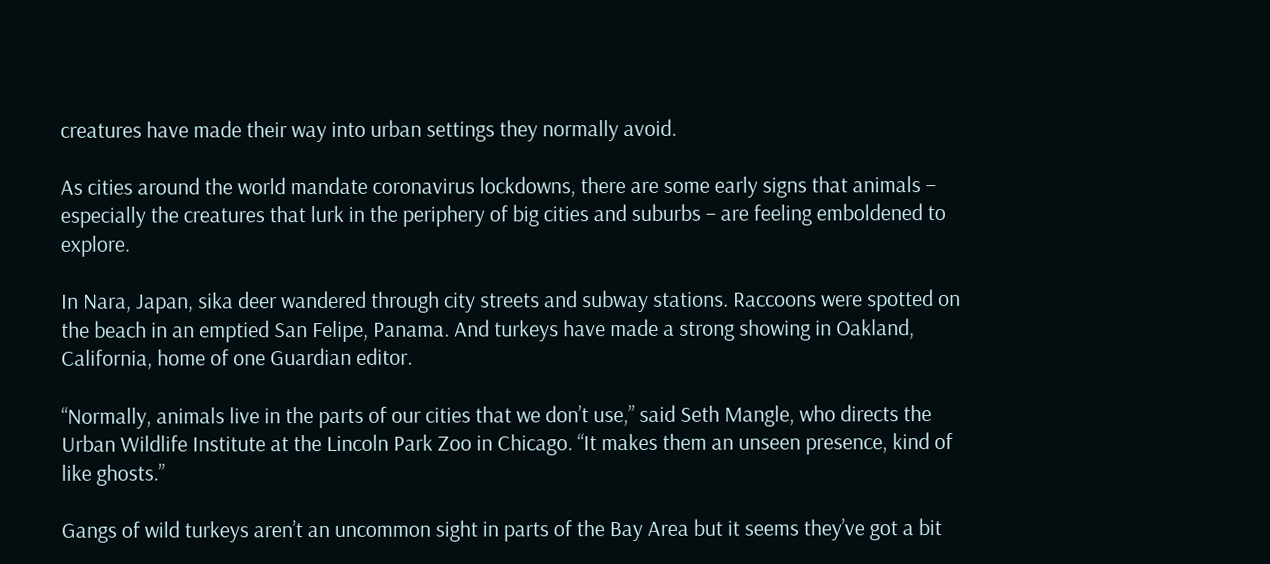creatures have made their way into urban settings they normally avoid.

As cities around the world mandate coronavirus lockdowns, there are some early signs that animals – especially the creatures that lurk in the periphery of big cities and suburbs – are feeling emboldened to explore.

In Nara, Japan, sika deer wandered through city streets and subway stations. Raccoons were spotted on the beach in an emptied San Felipe, Panama. And turkeys have made a strong showing in Oakland, California, home of one Guardian editor.

“Normally, animals live in the parts of our cities that we don’t use,” said Seth Mangle, who directs the Urban Wildlife Institute at the Lincoln Park Zoo in Chicago. “It makes them an unseen presence, kind of like ghosts.”

Gangs of wild turkeys aren’t an uncommon sight in parts of the Bay Area but it seems they’ve got a bit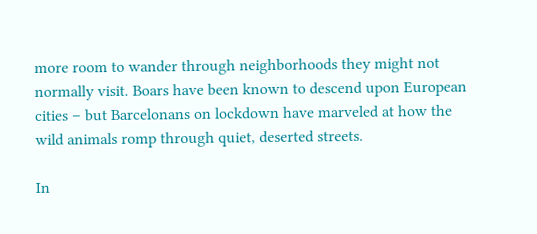more room to wander through neighborhoods they might not normally visit. Boars have been known to descend upon European cities – but Barcelonans on lockdown have marveled at how the wild animals romp through quiet, deserted streets.

In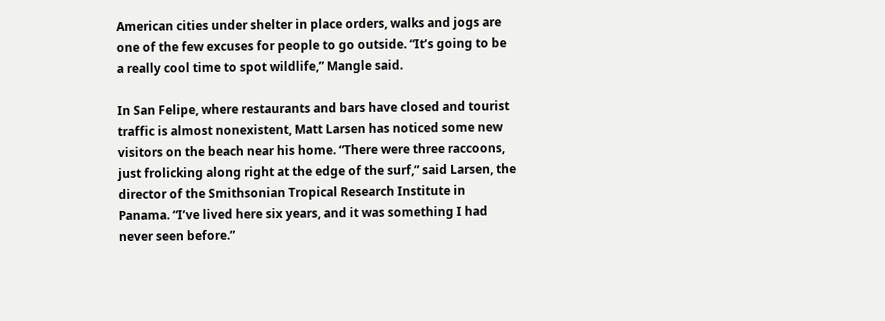American cities under shelter in place orders, walks and jogs are one of the few excuses for people to go outside. “It’s going to be a really cool time to spot wildlife,” Mangle said.

In San Felipe, where restaurants and bars have closed and tourist traffic is almost nonexistent, Matt Larsen has noticed some new visitors on the beach near his home. “There were three raccoons, just frolicking along right at the edge of the surf,” said Larsen, the director of the Smithsonian Tropical Research Institute in Panama. “I’ve lived here six years, and it was something I had never seen before.”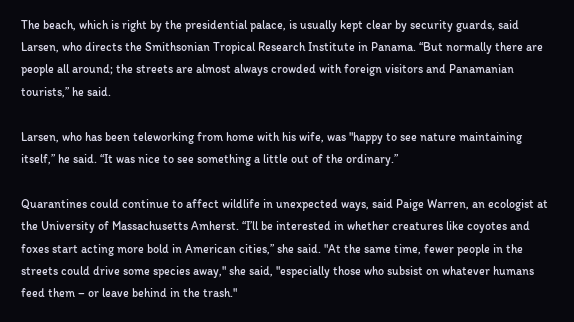The beach, which is right by the presidential palace, is usually kept clear by security guards, said Larsen, who directs the Smithsonian Tropical Research Institute in Panama. “But normally there are people all around; the streets are almost always crowded with foreign visitors and Panamanian tourists,” he said.

Larsen, who has been teleworking from home with his wife, was "happy to see nature maintaining itself,” he said. “It was nice to see something a little out of the ordinary.”

Quarantines could continue to affect wildlife in unexpected ways, said Paige Warren, an ecologist at the University of Massachusetts Amherst. “I’ll be interested in whether creatures like coyotes and foxes start acting more bold in American cities,” she said. "At the same time, fewer people in the streets could drive some species away," she said, "especially those who subsist on whatever humans feed them – or leave behind in the trash."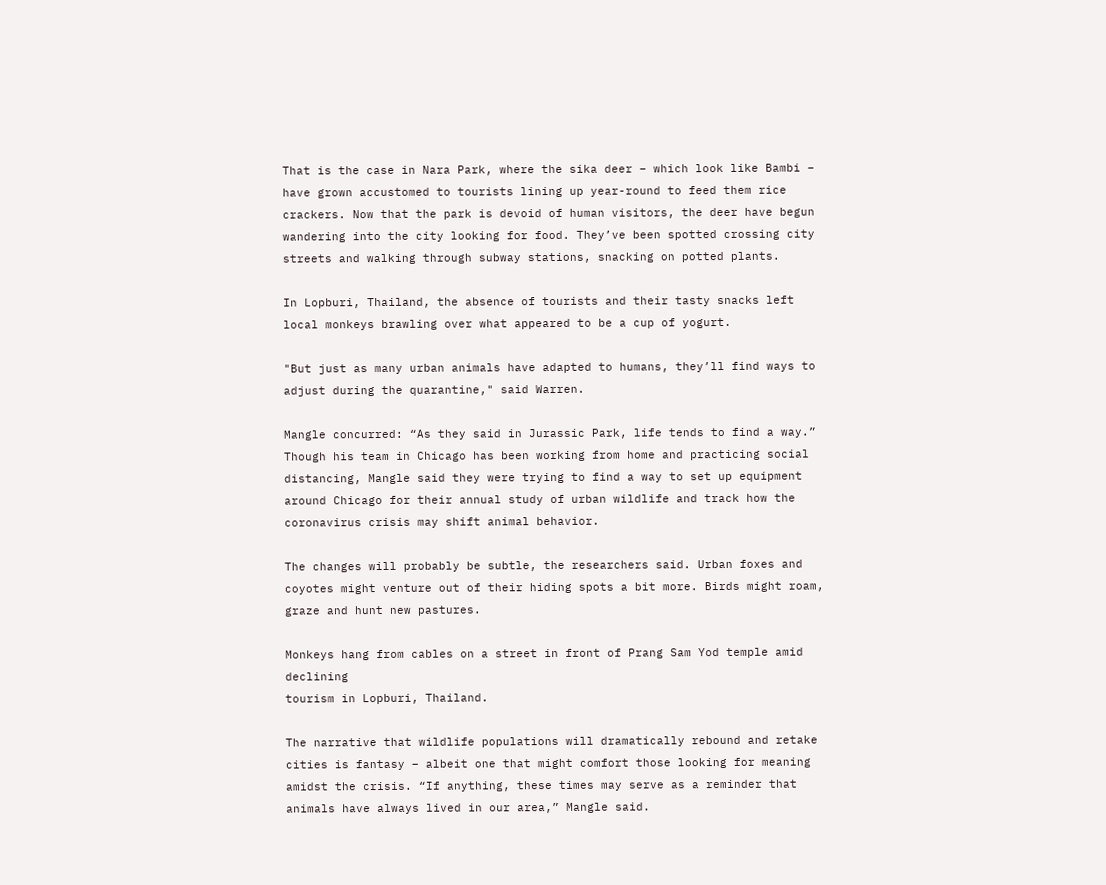That is the case in Nara Park, where the sika deer – which look like Bambi – have grown accustomed to tourists lining up year-round to feed them rice crackers. Now that the park is devoid of human visitors, the deer have begun wandering into the city looking for food. They’ve been spotted crossing city streets and walking through subway stations, snacking on potted plants.

In Lopburi, Thailand, the absence of tourists and their tasty snacks left local monkeys brawling over what appeared to be a cup of yogurt.

"But just as many urban animals have adapted to humans, they’ll find ways to adjust during the quarantine," said Warren.

Mangle concurred: “As they said in Jurassic Park, life tends to find a way.” Though his team in Chicago has been working from home and practicing social distancing, Mangle said they were trying to find a way to set up equipment around Chicago for their annual study of urban wildlife and track how the coronavirus crisis may shift animal behavior.

The changes will probably be subtle, the researchers said. Urban foxes and coyotes might venture out of their hiding spots a bit more. Birds might roam, graze and hunt new pastures.

Monkeys hang from cables on a street in front of Prang Sam Yod temple amid declining
tourism in Lopburi, Thailand.

The narrative that wildlife populations will dramatically rebound and retake cities is fantasy – albeit one that might comfort those looking for meaning amidst the crisis. “If anything, these times may serve as a reminder that animals have always lived in our area,” Mangle said.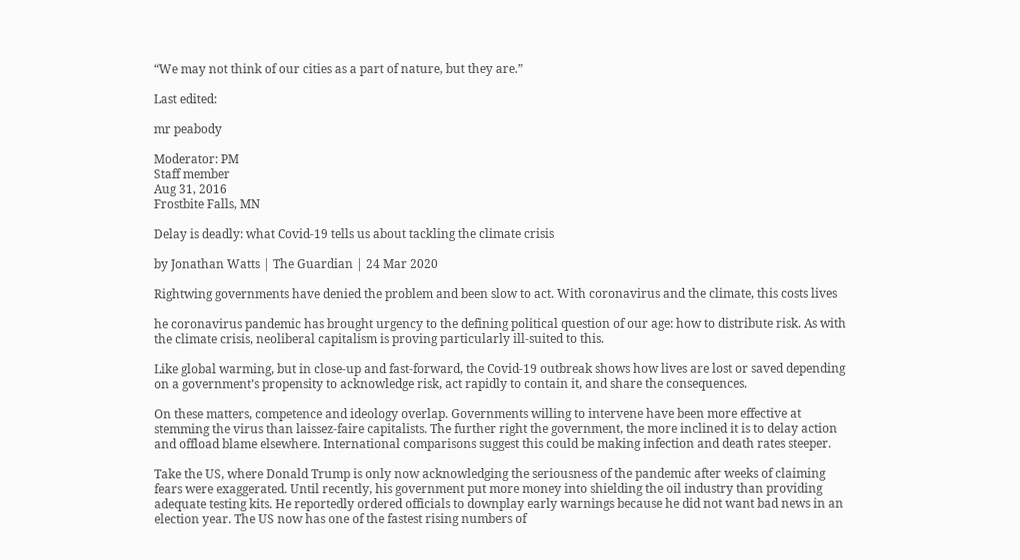“We may not think of our cities as a part of nature, but they are.”

Last edited:

mr peabody

Moderator: PM
Staff member
Aug 31, 2016
Frostbite Falls, MN

Delay is deadly: what Covid-19 tells us about tackling the climate crisis

by Jonathan Watts | The Guardian | 24 Mar 2020

Rightwing governments have denied the problem and been slow to act. With coronavirus and the climate, this costs lives

he coronavirus pandemic has brought urgency to the defining political question of our age: how to distribute risk. As with the climate crisis, neoliberal capitalism is proving particularly ill-suited to this.

Like global warming, but in close-up and fast-forward, the Covid-19 outbreak shows how lives are lost or saved depending on a government’s propensity to acknowledge risk, act rapidly to contain it, and share the consequences.

On these matters, competence and ideology overlap. Governments willing to intervene have been more effective at stemming the virus than laissez-faire capitalists. The further right the government, the more inclined it is to delay action and offload blame elsewhere. International comparisons suggest this could be making infection and death rates steeper.

Take the US, where Donald Trump is only now acknowledging the seriousness of the pandemic after weeks of claiming fears were exaggerated. Until recently, his government put more money into shielding the oil industry than providing adequate testing kits. He reportedly ordered officials to downplay early warnings because he did not want bad news in an election year. The US now has one of the fastest rising numbers of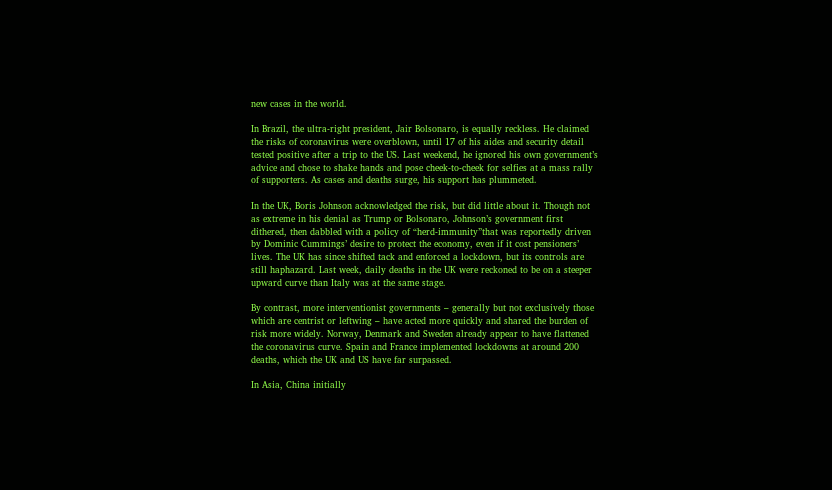new cases in the world.

In Brazil, the ultra-right president, Jair Bolsonaro, is equally reckless. He claimed the risks of coronavirus were overblown, until 17 of his aides and security detail tested positive after a trip to the US. Last weekend, he ignored his own government’s advice and chose to shake hands and pose cheek-to-cheek for selfies at a mass rally of supporters. As cases and deaths surge, his support has plummeted.

In the UK, Boris Johnson acknowledged the risk, but did little about it. Though not as extreme in his denial as Trump or Bolsonaro, Johnson’s government first dithered, then dabbled with a policy of “herd-immunity”that was reportedly driven by Dominic Cummings’ desire to protect the economy, even if it cost pensioners’ lives. The UK has since shifted tack and enforced a lockdown, but its controls are still haphazard. Last week, daily deaths in the UK were reckoned to be on a steeper upward curve than Italy was at the same stage.

By contrast, more interventionist governments – generally but not exclusively those which are centrist or leftwing – have acted more quickly and shared the burden of risk more widely. Norway, Denmark and Sweden already appear to have flattened the coronavirus curve. Spain and France implemented lockdowns at around 200 deaths, which the UK and US have far surpassed.

In Asia, China initially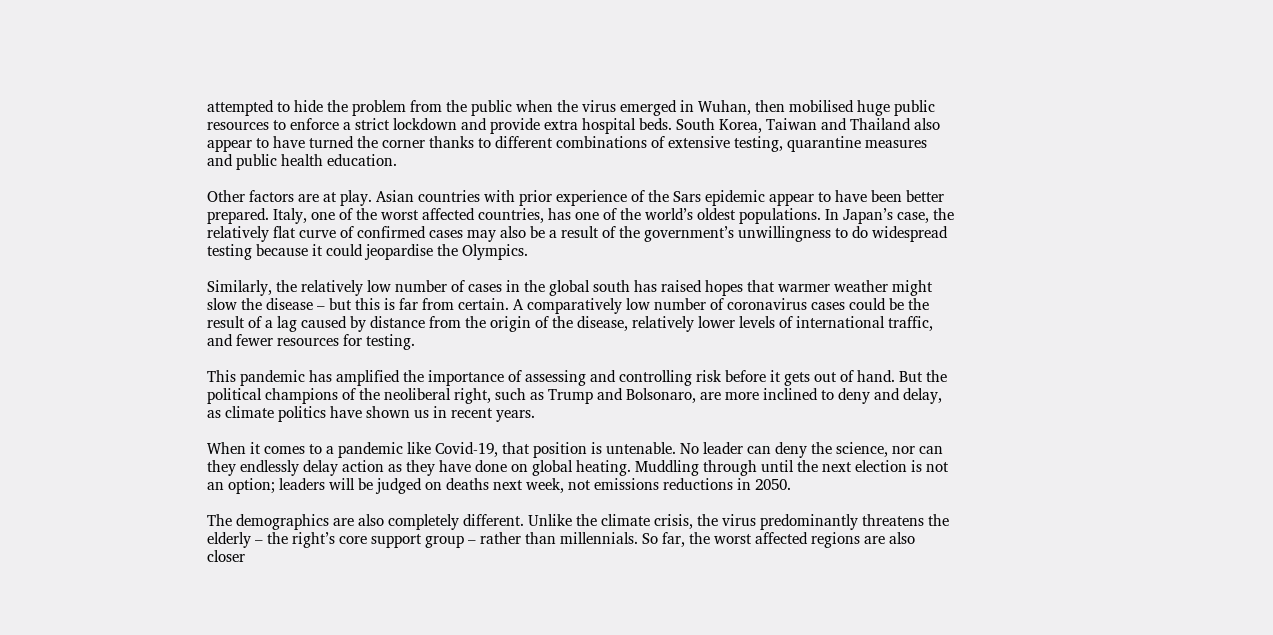attempted to hide the problem from the public when the virus emerged in Wuhan, then mobilised huge public resources to enforce a strict lockdown and provide extra hospital beds. South Korea, Taiwan and Thailand also appear to have turned the corner thanks to different combinations of extensive testing, quarantine measures and public health education.

Other factors are at play. Asian countries with prior experience of the Sars epidemic appear to have been better prepared. Italy, one of the worst affected countries, has one of the world’s oldest populations. In Japan’s case, the relatively flat curve of confirmed cases may also be a result of the government’s unwillingness to do widespread testing because it could jeopardise the Olympics.

Similarly, the relatively low number of cases in the global south has raised hopes that warmer weather might slow the disease – but this is far from certain. A comparatively low number of coronavirus cases could be the result of a lag caused by distance from the origin of the disease, relatively lower levels of international traffic, and fewer resources for testing.

This pandemic has amplified the importance of assessing and controlling risk before it gets out of hand. But the political champions of the neoliberal right, such as Trump and Bolsonaro, are more inclined to deny and delay, as climate politics have shown us in recent years.

When it comes to a pandemic like Covid-19, that position is untenable. No leader can deny the science, nor can they endlessly delay action as they have done on global heating. Muddling through until the next election is not an option; leaders will be judged on deaths next week, not emissions reductions in 2050.

The demographics are also completely different. Unlike the climate crisis, the virus predominantly threatens the elderly – the right’s core support group – rather than millennials. So far, the worst affected regions are also closer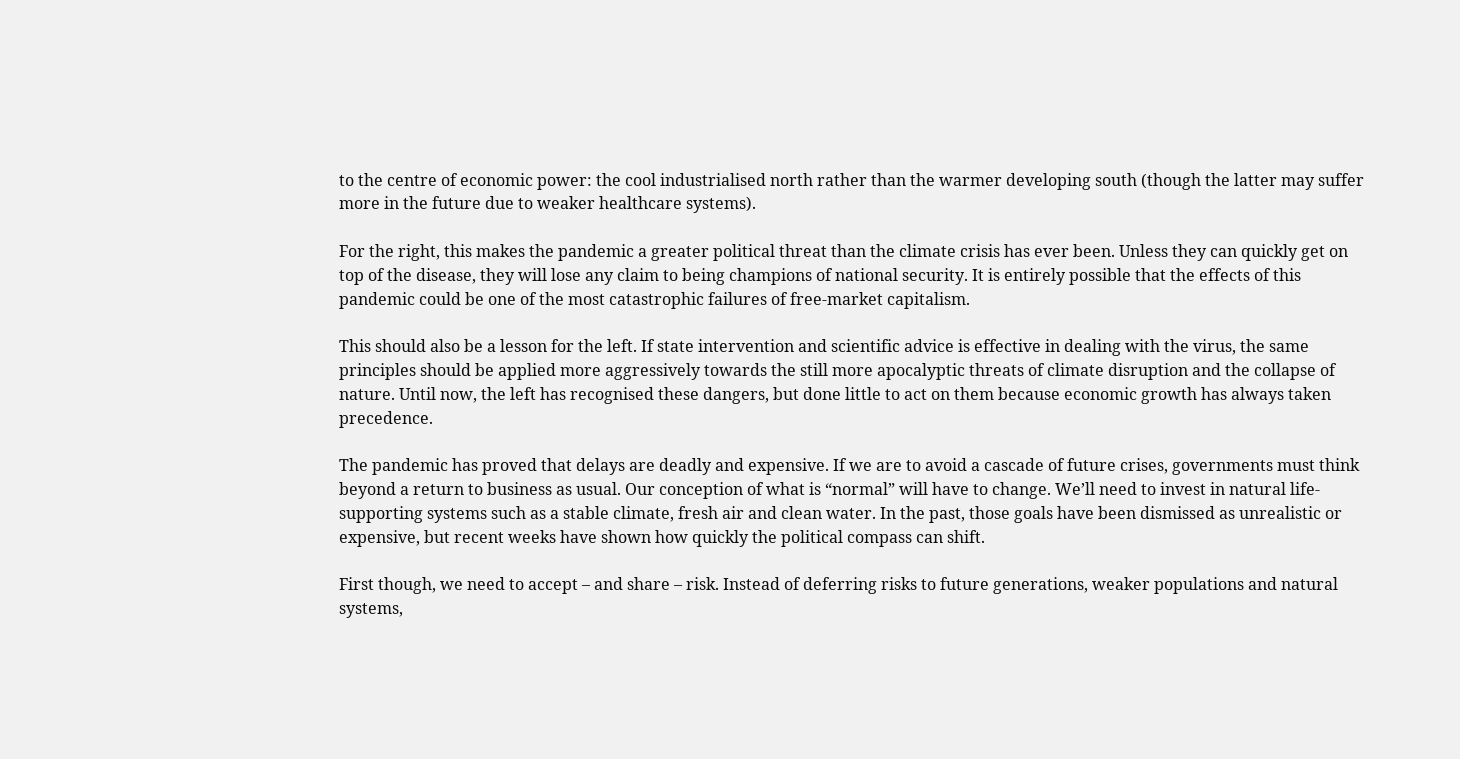to the centre of economic power: the cool industrialised north rather than the warmer developing south (though the latter may suffer more in the future due to weaker healthcare systems).

For the right, this makes the pandemic a greater political threat than the climate crisis has ever been. Unless they can quickly get on top of the disease, they will lose any claim to being champions of national security. It is entirely possible that the effects of this pandemic could be one of the most catastrophic failures of free-market capitalism.

This should also be a lesson for the left. If state intervention and scientific advice is effective in dealing with the virus, the same principles should be applied more aggressively towards the still more apocalyptic threats of climate disruption and the collapse of nature. Until now, the left has recognised these dangers, but done little to act on them because economic growth has always taken precedence.

The pandemic has proved that delays are deadly and expensive. If we are to avoid a cascade of future crises, governments must think beyond a return to business as usual. Our conception of what is “normal” will have to change. We’ll need to invest in natural life-supporting systems such as a stable climate, fresh air and clean water. In the past, those goals have been dismissed as unrealistic or expensive, but recent weeks have shown how quickly the political compass can shift.

First though, we need to accept – and share – risk. Instead of deferring risks to future generations, weaker populations and natural systems,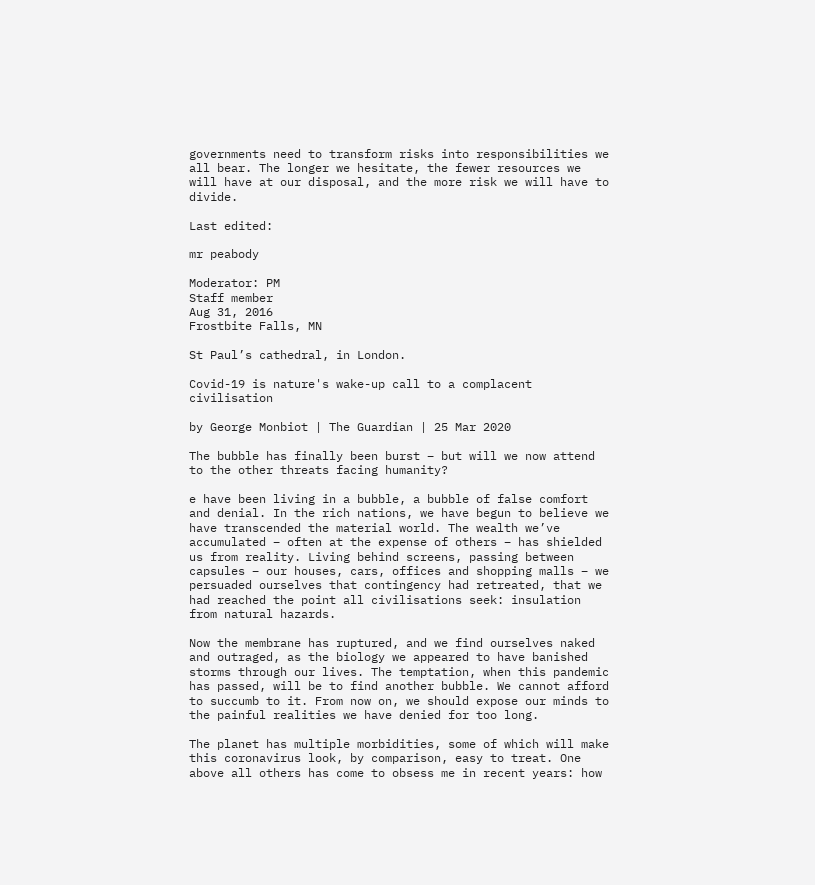governments need to transform risks into responsibilities we all bear. The longer we hesitate, the fewer resources we will have at our disposal, and the more risk we will have to divide.

Last edited:

mr peabody

Moderator: PM
Staff member
Aug 31, 2016
Frostbite Falls, MN

St Paul’s cathedral, in London.

Covid-19 is nature's wake-up call to a complacent civilisation

by George Monbiot | The Guardian | 25 Mar 2020

The bubble has finally been burst – but will we now attend to the other threats facing humanity?

e have been living in a bubble, a bubble of false comfort and denial. In the rich nations, we have begun to believe we have transcended the material world. The wealth we’ve accumulated – often at the expense of others – has shielded us from reality. Living behind screens, passing between capsules – our houses, cars, offices and shopping malls – we persuaded ourselves that contingency had retreated, that we had reached the point all civilisations seek: insulation from natural hazards.

Now the membrane has ruptured, and we find ourselves naked and outraged, as the biology we appeared to have banished storms through our lives. The temptation, when this pandemic has passed, will be to find another bubble. We cannot afford to succumb to it. From now on, we should expose our minds to the painful realities we have denied for too long.

The planet has multiple morbidities, some of which will make this coronavirus look, by comparison, easy to treat. One above all others has come to obsess me in recent years: how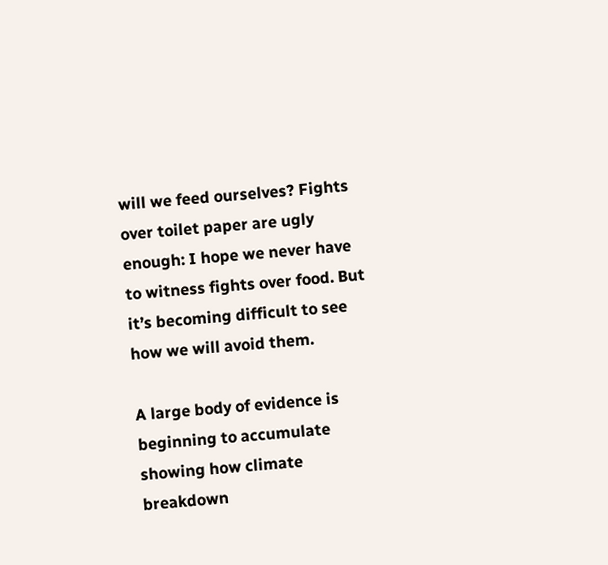will we feed ourselves? Fights over toilet paper are ugly enough: I hope we never have to witness fights over food. But it’s becoming difficult to see how we will avoid them.

A large body of evidence is beginning to accumulate showing how climate breakdown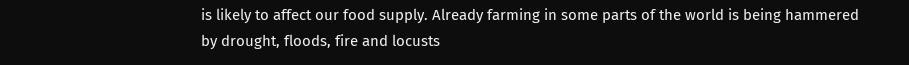is likely to affect our food supply. Already farming in some parts of the world is being hammered by drought, floods, fire and locusts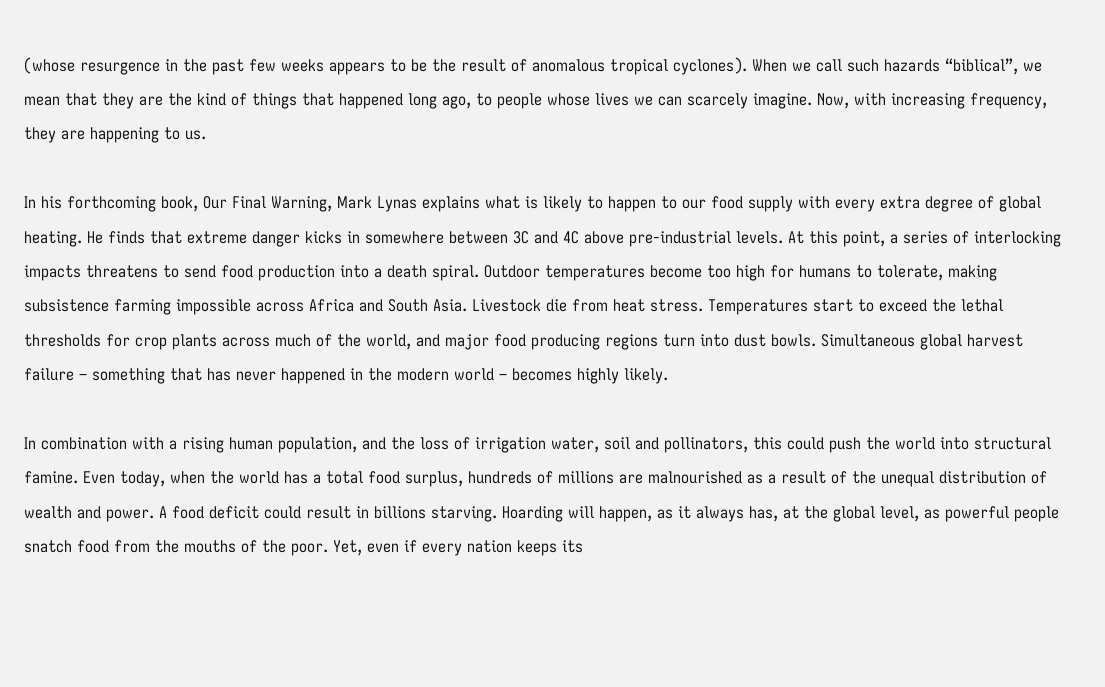(whose resurgence in the past few weeks appears to be the result of anomalous tropical cyclones). When we call such hazards “biblical”, we mean that they are the kind of things that happened long ago, to people whose lives we can scarcely imagine. Now, with increasing frequency, they are happening to us.

In his forthcoming book, Our Final Warning, Mark Lynas explains what is likely to happen to our food supply with every extra degree of global heating. He finds that extreme danger kicks in somewhere between 3C and 4C above pre-industrial levels. At this point, a series of interlocking impacts threatens to send food production into a death spiral. Outdoor temperatures become too high for humans to tolerate, making subsistence farming impossible across Africa and South Asia. Livestock die from heat stress. Temperatures start to exceed the lethal thresholds for crop plants across much of the world, and major food producing regions turn into dust bowls. Simultaneous global harvest failure – something that has never happened in the modern world – becomes highly likely.

In combination with a rising human population, and the loss of irrigation water, soil and pollinators, this could push the world into structural famine. Even today, when the world has a total food surplus, hundreds of millions are malnourished as a result of the unequal distribution of wealth and power. A food deficit could result in billions starving. Hoarding will happen, as it always has, at the global level, as powerful people snatch food from the mouths of the poor. Yet, even if every nation keeps its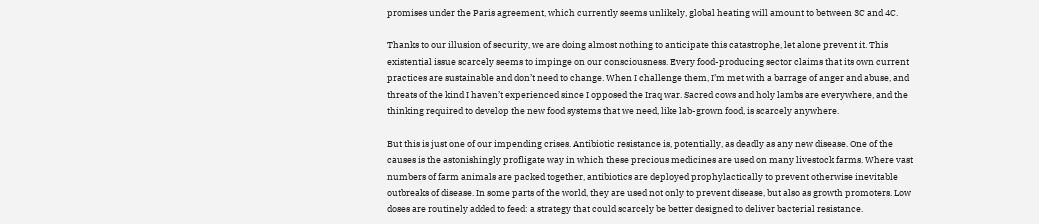promises under the Paris agreement, which currently seems unlikely, global heating will amount to between 3C and 4C.

Thanks to our illusion of security, we are doing almost nothing to anticipate this catastrophe, let alone prevent it. This existential issue scarcely seems to impinge on our consciousness. Every food-producing sector claims that its own current practices are sustainable and don’t need to change. When I challenge them, I’m met with a barrage of anger and abuse, and threats of the kind I haven’t experienced since I opposed the Iraq war. Sacred cows and holy lambs are everywhere, and the thinking required to develop the new food systems that we need, like lab-grown food, is scarcely anywhere.

But this is just one of our impending crises. Antibiotic resistance is, potentially, as deadly as any new disease. One of the causes is the astonishingly profligate way in which these precious medicines are used on many livestock farms. Where vast numbers of farm animals are packed together, antibiotics are deployed prophylactically to prevent otherwise inevitable outbreaks of disease. In some parts of the world, they are used not only to prevent disease, but also as growth promoters. Low doses are routinely added to feed: a strategy that could scarcely be better designed to deliver bacterial resistance.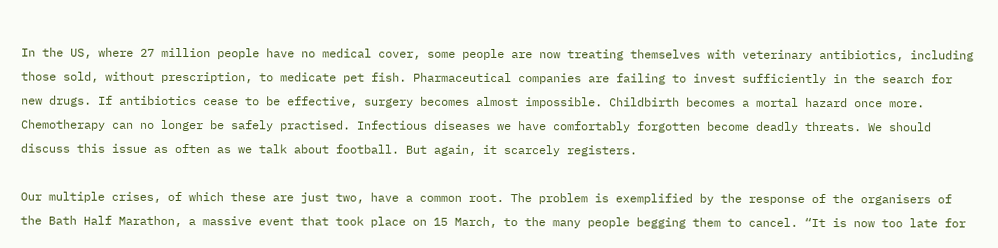In the US, where 27 million people have no medical cover, some people are now treating themselves with veterinary antibiotics, including those sold, without prescription, to medicate pet fish. Pharmaceutical companies are failing to invest sufficiently in the search for new drugs. If antibiotics cease to be effective, surgery becomes almost impossible. Childbirth becomes a mortal hazard once more. Chemotherapy can no longer be safely practised. Infectious diseases we have comfortably forgotten become deadly threats. We should discuss this issue as often as we talk about football. But again, it scarcely registers.

Our multiple crises, of which these are just two, have a common root. The problem is exemplified by the response of the organisers of the Bath Half Marathon, a massive event that took place on 15 March, to the many people begging them to cancel. “It is now too late for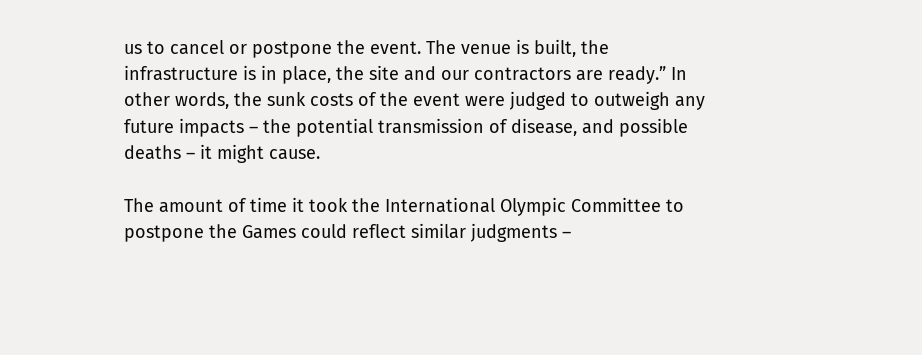us to cancel or postpone the event. The venue is built, the infrastructure is in place, the site and our contractors are ready.” In other words, the sunk costs of the event were judged to outweigh any future impacts – the potential transmission of disease, and possible deaths – it might cause.

The amount of time it took the International Olympic Committee to postpone the Games could reflect similar judgments –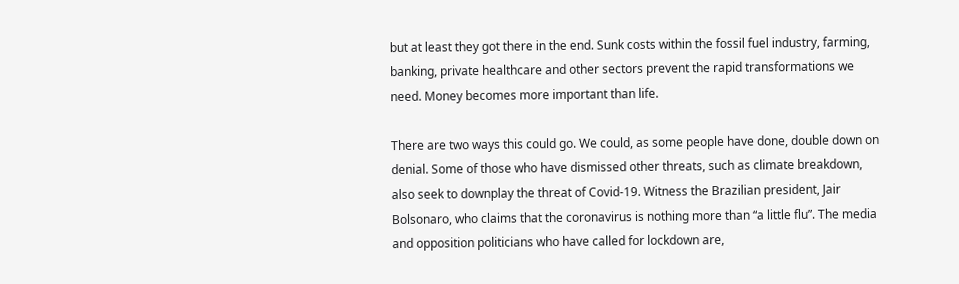but at least they got there in the end. Sunk costs within the fossil fuel industry, farming, banking, private healthcare and other sectors prevent the rapid transformations we need. Money becomes more important than life.

There are two ways this could go. We could, as some people have done, double down on denial. Some of those who have dismissed other threats, such as climate breakdown, also seek to downplay the threat of Covid-19. Witness the Brazilian president, Jair Bolsonaro, who claims that the coronavirus is nothing more than “a little flu”. The media and opposition politicians who have called for lockdown are,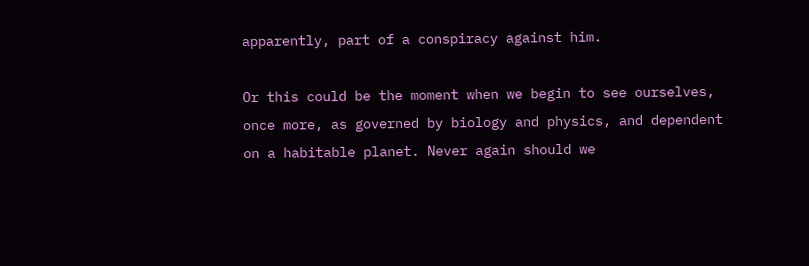apparently, part of a conspiracy against him.

Or this could be the moment when we begin to see ourselves, once more, as governed by biology and physics, and dependent on a habitable planet. Never again should we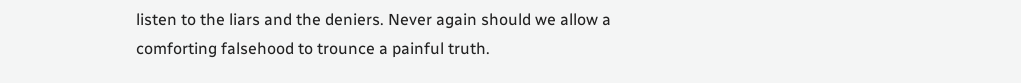listen to the liars and the deniers. Never again should we allow a comforting falsehood to trounce a painful truth.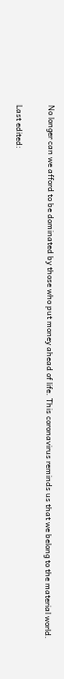No longer can we afford to be dominated by those who put money ahead of life. This coronavirus reminds us that we belong to the material world.

Last edited: